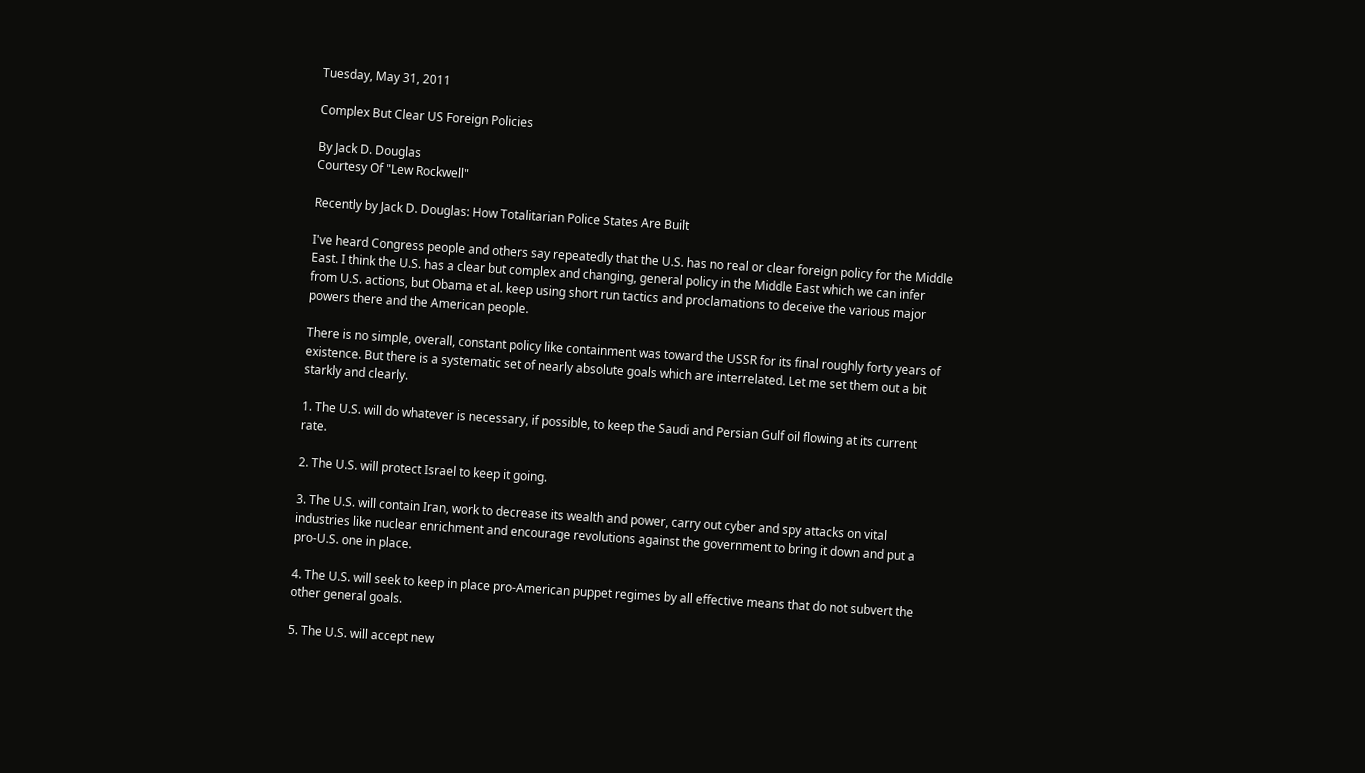Tuesday, May 31, 2011

Complex But Clear US Foreign Policies

By Jack D. Douglas
Courtesy Of "Lew Rockwell"

Recently by Jack D. Douglas: How Totalitarian Police States Are Built

I've heard Congress people and others say repeatedly that the U.S. has no real or clear foreign policy for the Middle East. I think the U.S. has a clear but complex and changing, general policy in the Middle East which we can infer from U.S. actions, but Obama et al. keep using short run tactics and proclamations to deceive the various major powers there and the American people.

There is no simple, overall, constant policy like containment was toward the USSR for its final roughly forty years of existence. But there is a systematic set of nearly absolute goals which are interrelated. Let me set them out a bit starkly and clearly.

1. The U.S. will do whatever is necessary, if possible, to keep the Saudi and Persian Gulf oil flowing at its current rate.

2. The U.S. will protect Israel to keep it going.

3. The U.S. will contain Iran, work to decrease its wealth and power, carry out cyber and spy attacks on vital industries like nuclear enrichment and encourage revolutions against the government to bring it down and put a pro-U.S. one in place.

4. The U.S. will seek to keep in place pro-American puppet regimes by all effective means that do not subvert the other general goals.

5. The U.S. will accept new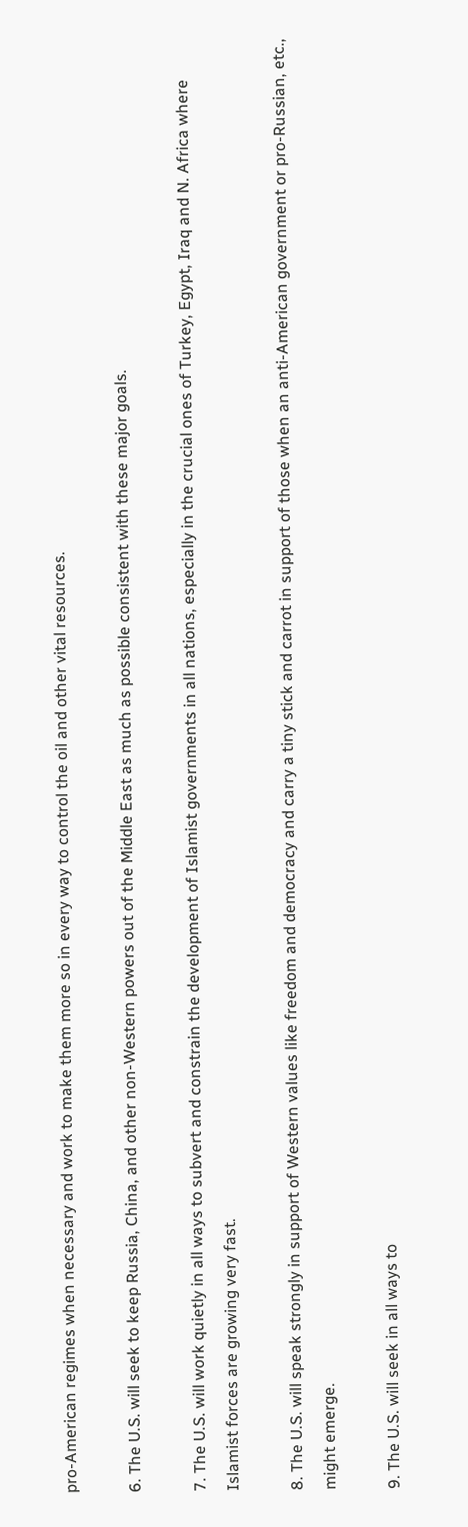pro-American regimes when necessary and work to make them more so in every way to control the oil and other vital resources.

6. The U.S. will seek to keep Russia, China, and other non-Western powers out of the Middle East as much as possible consistent with these major goals.

7. The U.S. will work quietly in all ways to subvert and constrain the development of Islamist governments in all nations, especially in the crucial ones of Turkey, Egypt, Iraq and N. Africa where Islamist forces are growing very fast.

8. The U.S. will speak strongly in support of Western values like freedom and democracy and carry a tiny stick and carrot in support of those when an anti-American government or pro-Russian, etc., might emerge.

9. The U.S. will seek in all ways to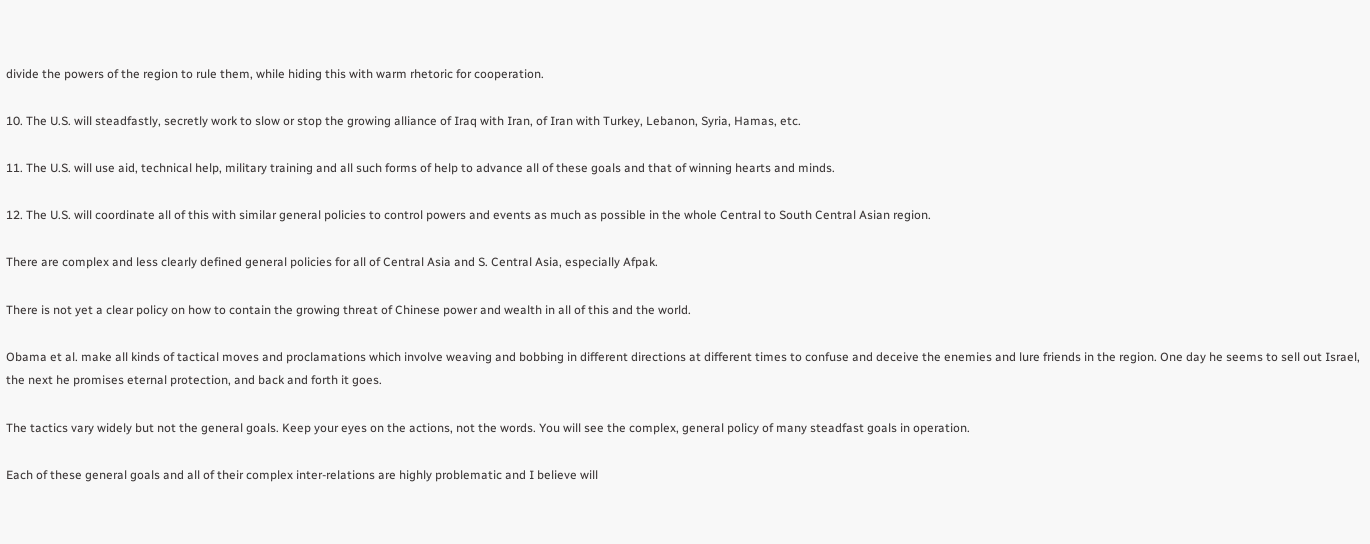divide the powers of the region to rule them, while hiding this with warm rhetoric for cooperation.

10. The U.S. will steadfastly, secretly work to slow or stop the growing alliance of Iraq with Iran, of Iran with Turkey, Lebanon, Syria, Hamas, etc.

11. The U.S. will use aid, technical help, military training and all such forms of help to advance all of these goals and that of winning hearts and minds.

12. The U.S. will coordinate all of this with similar general policies to control powers and events as much as possible in the whole Central to South Central Asian region.

There are complex and less clearly defined general policies for all of Central Asia and S. Central Asia, especially Afpak.

There is not yet a clear policy on how to contain the growing threat of Chinese power and wealth in all of this and the world.

Obama et al. make all kinds of tactical moves and proclamations which involve weaving and bobbing in different directions at different times to confuse and deceive the enemies and lure friends in the region. One day he seems to sell out Israel, the next he promises eternal protection, and back and forth it goes.

The tactics vary widely but not the general goals. Keep your eyes on the actions, not the words. You will see the complex, general policy of many steadfast goals in operation.

Each of these general goals and all of their complex inter-relations are highly problematic and I believe will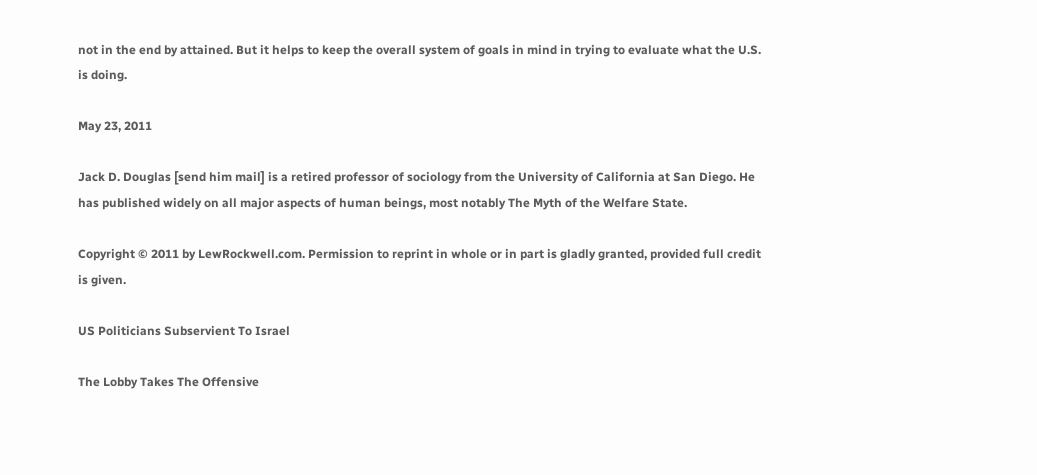not in the end by attained. But it helps to keep the overall system of goals in mind in trying to evaluate what the U.S. is doing.

May 23, 2011

Jack D. Douglas [send him mail] is a retired professor of sociology from the University of California at San Diego. He has published widely on all major aspects of human beings, most notably The Myth of the Welfare State.

Copyright © 2011 by LewRockwell.com. Permission to reprint in whole or in part is gladly granted, provided full credit is given.

US Politicians Subservient To Israel

The Lobby Takes The Offensive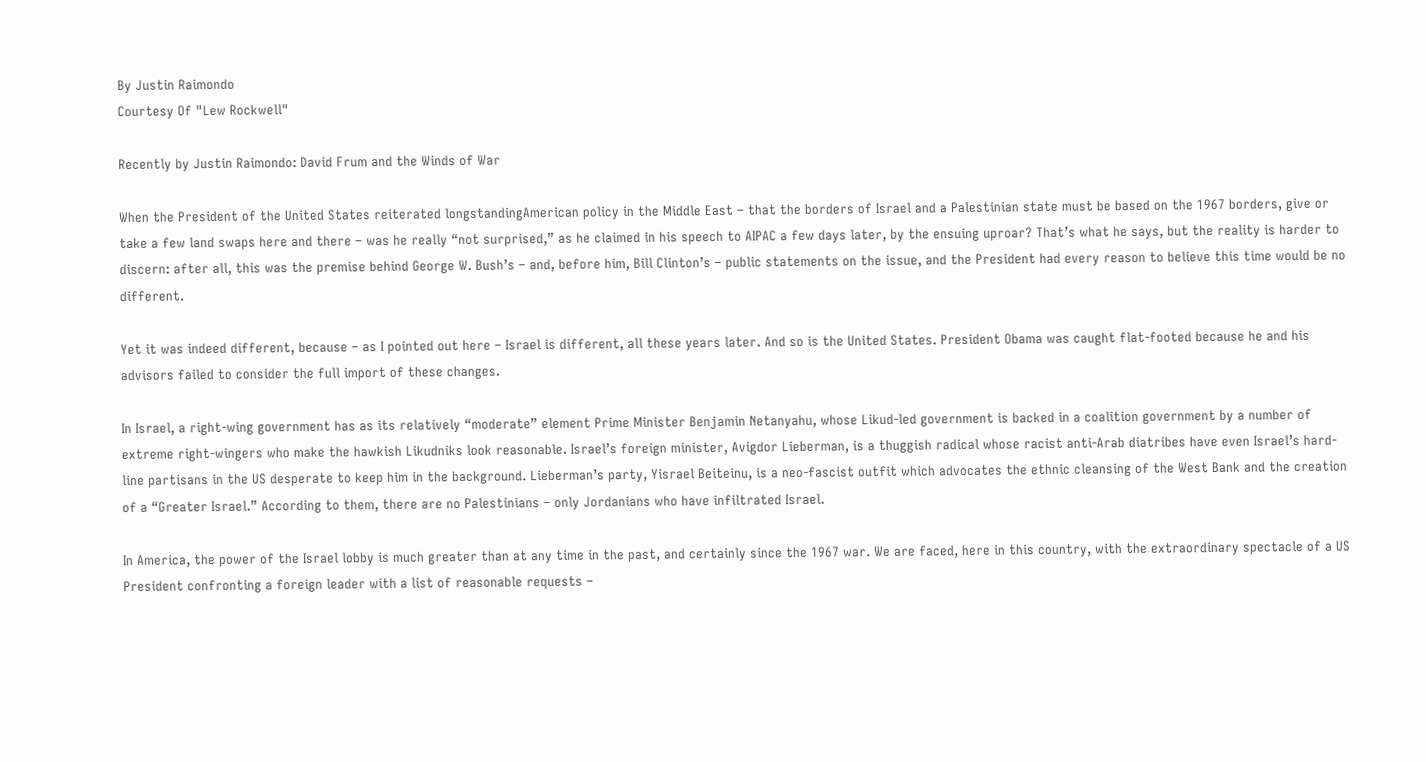By Justin Raimondo
Courtesy Of "Lew Rockwell"

Recently by Justin Raimondo: David Frum and the Winds of War

When the President of the United States reiterated longstandingAmerican policy in the Middle East – that the borders of Israel and a Palestinian state must be based on the 1967 borders, give or take a few land swaps here and there – was he really “not surprised,” as he claimed in his speech to AIPAC a few days later, by the ensuing uproar? That’s what he says, but the reality is harder to discern: after all, this was the premise behind George W. Bush’s – and, before him, Bill Clinton’s – public statements on the issue, and the President had every reason to believe this time would be no different.

Yet it was indeed different, because – as I pointed out here – Israel is different, all these years later. And so is the United States. President Obama was caught flat-footed because he and his advisors failed to consider the full import of these changes.

In Israel, a right-wing government has as its relatively “moderate” element Prime Minister Benjamin Netanyahu, whose Likud-led government is backed in a coalition government by a number of extreme right-wingers who make the hawkish Likudniks look reasonable. Israel’s foreign minister, Avigdor Lieberman, is a thuggish radical whose racist anti-Arab diatribes have even Israel’s hard-line partisans in the US desperate to keep him in the background. Lieberman’s party, Yisrael Beiteinu, is a neo-fascist outfit which advocates the ethnic cleansing of the West Bank and the creation of a “Greater Israel.” According to them, there are no Palestinians – only Jordanians who have infiltrated Israel.

In America, the power of the Israel lobby is much greater than at any time in the past, and certainly since the 1967 war. We are faced, here in this country, with the extraordinary spectacle of a US President confronting a foreign leader with a list of reasonable requests –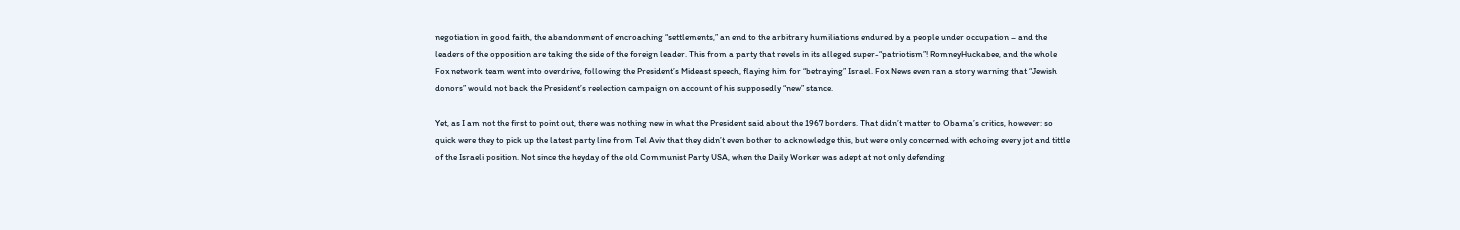negotiation in good faith, the abandonment of encroaching “settlements,” an end to the arbitrary humiliations endured by a people under occupation – and the leaders of the opposition are taking the side of the foreign leader. This from a party that revels in its alleged super-“patriotism”! RomneyHuckabee, and the whole Fox network team went into overdrive, following the President’s Mideast speech, flaying him for “betraying” Israel. Fox News even ran a story warning that “Jewish donors” would not back the President’s reelection campaign on account of his supposedly “new” stance.

Yet, as I am not the first to point out, there was nothing new in what the President said about the 1967 borders. That didn’t matter to Obama’s critics, however: so quick were they to pick up the latest party line from Tel Aviv that they didn’t even bother to acknowledge this, but were only concerned with echoing every jot and tittle of the Israeli position. Not since the heyday of the old Communist Party USA, when the Daily Worker was adept at not only defending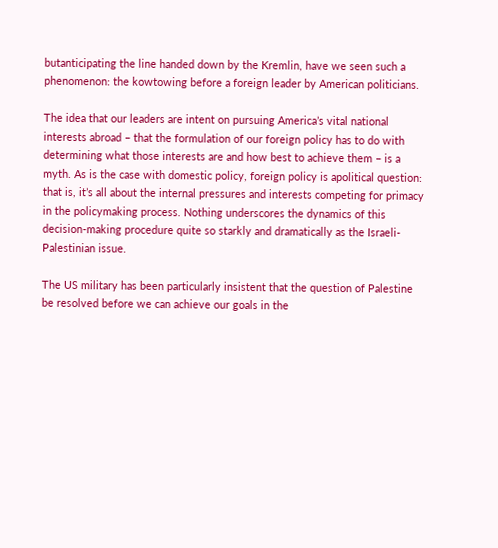butanticipating the line handed down by the Kremlin, have we seen such a phenomenon: the kowtowing before a foreign leader by American politicians.

The idea that our leaders are intent on pursuing America’s vital national interests abroad – that the formulation of our foreign policy has to do with determining what those interests are and how best to achieve them – is a myth. As is the case with domestic policy, foreign policy is apolitical question: that is, it’s all about the internal pressures and interests competing for primacy in the policymaking process. Nothing underscores the dynamics of this decision-making procedure quite so starkly and dramatically as the Israeli-Palestinian issue.

The US military has been particularly insistent that the question of Palestine be resolved before we can achieve our goals in the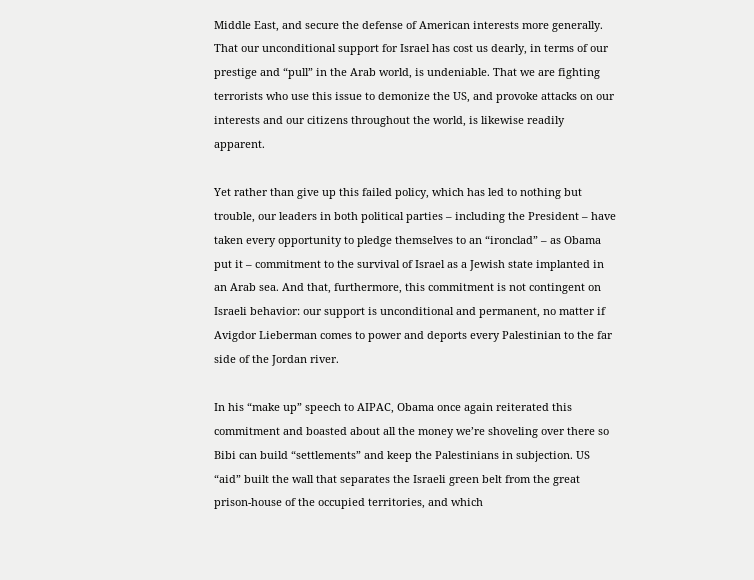Middle East, and secure the defense of American interests more generally. That our unconditional support for Israel has cost us dearly, in terms of our prestige and “pull” in the Arab world, is undeniable. That we are fighting terrorists who use this issue to demonize the US, and provoke attacks on our interests and our citizens throughout the world, is likewise readily apparent.

Yet rather than give up this failed policy, which has led to nothing but trouble, our leaders in both political parties – including the President – have taken every opportunity to pledge themselves to an “ironclad” – as Obama put it – commitment to the survival of Israel as a Jewish state implanted in an Arab sea. And that, furthermore, this commitment is not contingent on Israeli behavior: our support is unconditional and permanent, no matter if Avigdor Lieberman comes to power and deports every Palestinian to the far side of the Jordan river.

In his “make up” speech to AIPAC, Obama once again reiterated this commitment and boasted about all the money we’re shoveling over there so Bibi can build “settlements” and keep the Palestinians in subjection. US “aid” built the wall that separates the Israeli green belt from the great prison-house of the occupied territories, and which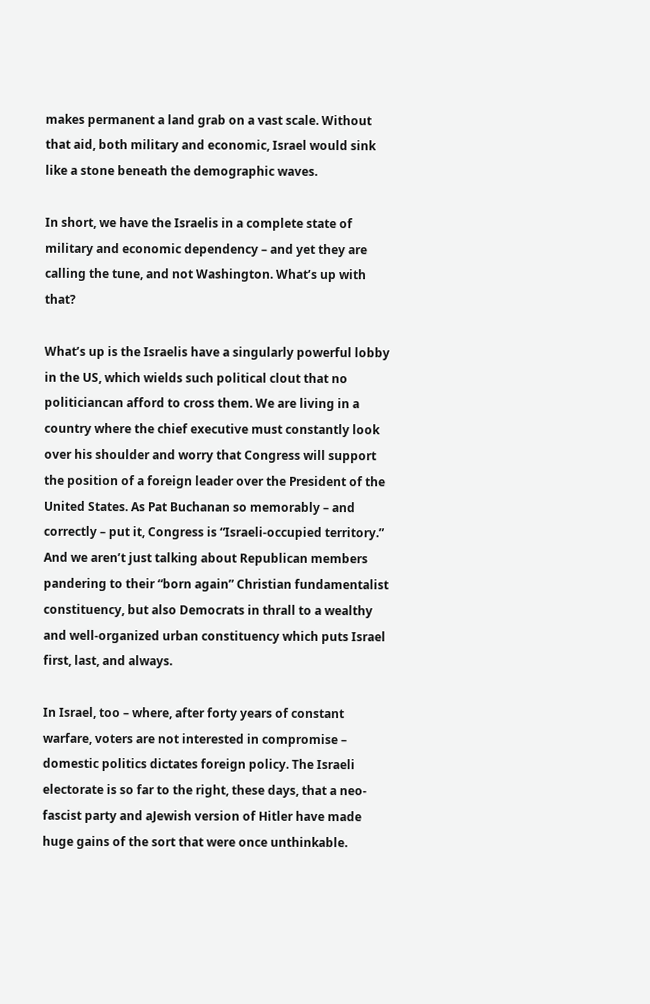makes permanent a land grab on a vast scale. Without that aid, both military and economic, Israel would sink like a stone beneath the demographic waves.

In short, we have the Israelis in a complete state of military and economic dependency – and yet they are calling the tune, and not Washington. What’s up with that?

What’s up is the Israelis have a singularly powerful lobby in the US, which wields such political clout that no politiciancan afford to cross them. We are living in a country where the chief executive must constantly look over his shoulder and worry that Congress will support the position of a foreign leader over the President of the United States. As Pat Buchanan so memorably – and correctly – put it, Congress is “Israeli-occupied territory.” And we aren’t just talking about Republican members pandering to their “born again” Christian fundamentalist constituency, but also Democrats in thrall to a wealthy and well-organized urban constituency which puts Israel first, last, and always.

In Israel, too – where, after forty years of constant warfare, voters are not interested in compromise – domestic politics dictates foreign policy. The Israeli electorate is so far to the right, these days, that a neo-fascist party and aJewish version of Hitler have made huge gains of the sort that were once unthinkable.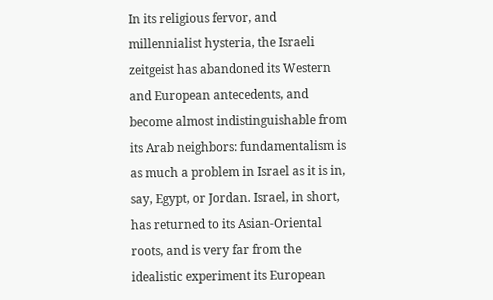In its religious fervor, and millennialist hysteria, the Israeli zeitgeist has abandoned its Western and European antecedents, and become almost indistinguishable from its Arab neighbors: fundamentalism is as much a problem in Israel as it is in, say, Egypt, or Jordan. Israel, in short, has returned to its Asian-Oriental roots, and is very far from the idealistic experiment its European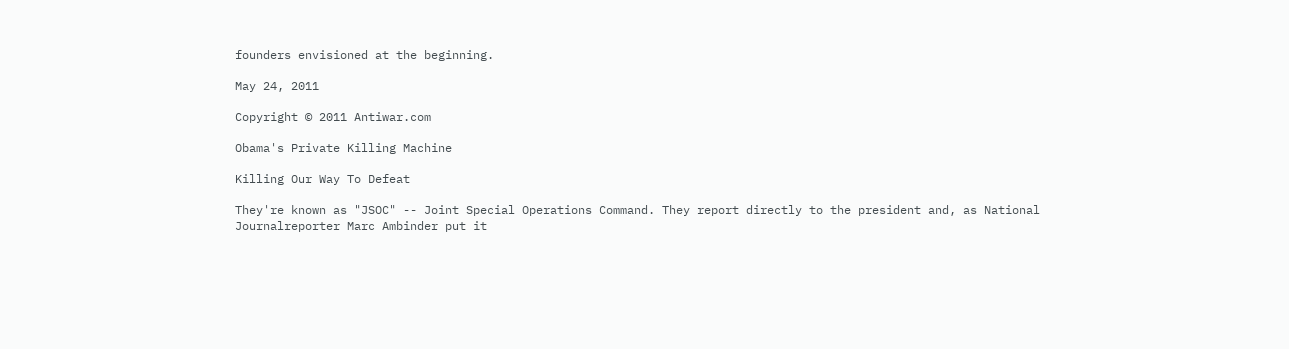founders envisioned at the beginning.

May 24, 2011

Copyright © 2011 Antiwar.com

Obama's Private Killing Machine

Killing Our Way To Defeat

They're known as "JSOC" -- Joint Special Operations Command. They report directly to the president and, as National Journalreporter Marc Ambinder put it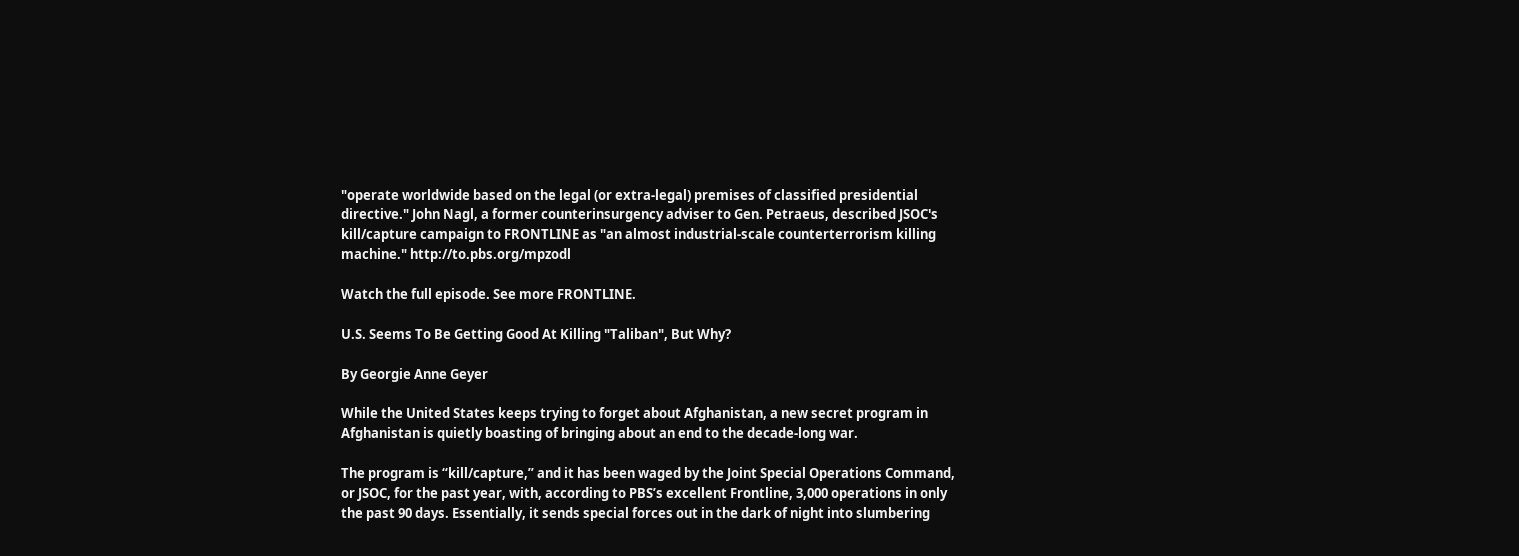"operate worldwide based on the legal (or extra-legal) premises of classified presidential directive." John Nagl, a former counterinsurgency adviser to Gen. Petraeus, described JSOC's kill/capture campaign to FRONTLINE as "an almost industrial-scale counterterrorism killing machine." http://to.pbs.org/mpzodl

Watch the full episode. See more FRONTLINE.

U.S. Seems To Be Getting Good At Killing "Taliban", But Why?

By Georgie Anne Geyer

While the United States keeps trying to forget about Afghanistan, a new secret program in Afghanistan is quietly boasting of bringing about an end to the decade-long war.

The program is “kill/capture,” and it has been waged by the Joint Special Operations Command, or JSOC, for the past year, with, according to PBS’s excellent Frontline, 3,000 operations in only the past 90 days. Essentially, it sends special forces out in the dark of night into slumbering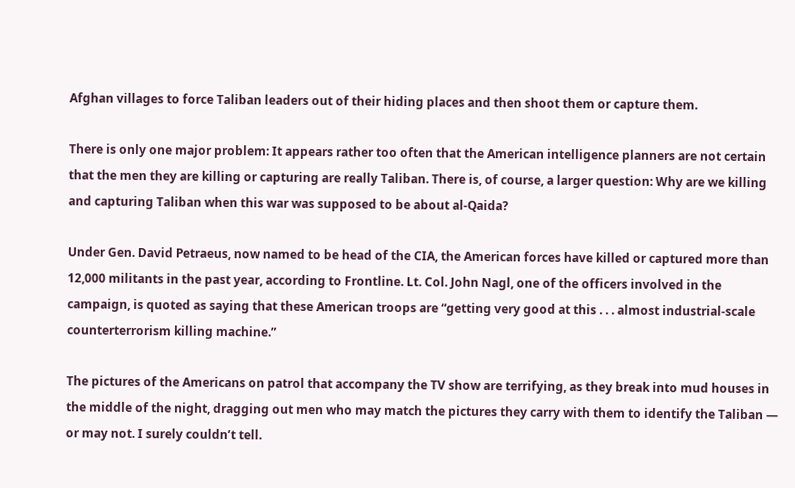Afghan villages to force Taliban leaders out of their hiding places and then shoot them or capture them.

There is only one major problem: It appears rather too often that the American intelligence planners are not certain that the men they are killing or capturing are really Taliban. There is, of course, a larger question: Why are we killing and capturing Taliban when this war was supposed to be about al-Qaida?

Under Gen. David Petraeus, now named to be head of the CIA, the American forces have killed or captured more than 12,000 militants in the past year, according to Frontline. Lt. Col. John Nagl, one of the officers involved in the campaign, is quoted as saying that these American troops are “getting very good at this . . . almost industrial-scale counterterrorism killing machine.”

The pictures of the Americans on patrol that accompany the TV show are terrifying, as they break into mud houses in the middle of the night, dragging out men who may match the pictures they carry with them to identify the Taliban — or may not. I surely couldn’t tell.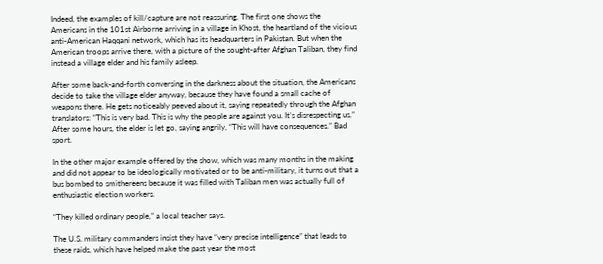Indeed, the examples of kill/capture are not reassuring. The first one shows the Americans in the 101st Airborne arriving in a village in Khost, the heartland of the vicious anti-American Haqqani network, which has its headquarters in Pakistan. But when the American troops arrive there, with a picture of the sought-after Afghan Taliban, they find instead a village elder and his family asleep.

After some back-and-forth conversing in the darkness about the situation, the Americans decide to take the village elder anyway, because they have found a small cache of weapons there. He gets noticeably peeved about it, saying repeatedly through the Afghan translators: “This is very bad. This is why the people are against you. It’s disrespecting us.” After some hours, the elder is let go, saying angrily, “This will have consequences.” Bad sport.

In the other major example offered by the show, which was many months in the making and did not appear to be ideologically motivated or to be anti-military, it turns out that a bus bombed to smithereens because it was filled with Taliban men was actually full of enthusiastic election workers.

“They killed ordinary people,” a local teacher says.

The U.S. military commanders insist they have “very precise intelligence” that leads to these raids, which have helped make the past year the most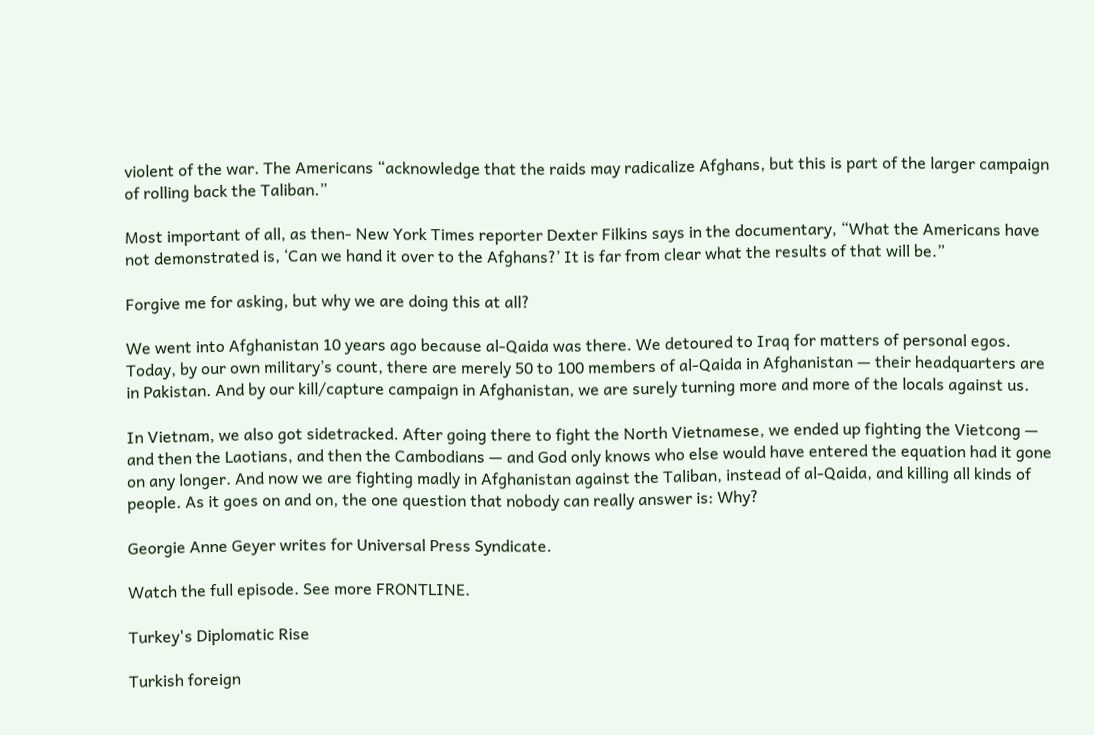violent of the war. The Americans “acknowledge that the raids may radicalize Afghans, but this is part of the larger campaign of rolling back the Taliban.”

Most important of all, as then- New York Times reporter Dexter Filkins says in the documentary, “What the Americans have not demonstrated is, ‘Can we hand it over to the Afghans?’ It is far from clear what the results of that will be.”

Forgive me for asking, but why we are doing this at all?

We went into Afghanistan 10 years ago because al-Qaida was there. We detoured to Iraq for matters of personal egos. Today, by our own military’s count, there are merely 50 to 100 members of al-Qaida in Afghanistan — their headquarters are in Pakistan. And by our kill/capture campaign in Afghanistan, we are surely turning more and more of the locals against us.

In Vietnam, we also got sidetracked. After going there to fight the North Vietnamese, we ended up fighting the Vietcong — and then the Laotians, and then the Cambodians — and God only knows who else would have entered the equation had it gone on any longer. And now we are fighting madly in Afghanistan against the Taliban, instead of al-Qaida, and killing all kinds of people. As it goes on and on, the one question that nobody can really answer is: Why?

Georgie Anne Geyer writes for Universal Press Syndicate.

Watch the full episode. See more FRONTLINE.

Turkey's Diplomatic Rise

Turkish foreign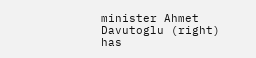minister Ahmet Davutoglu (right) has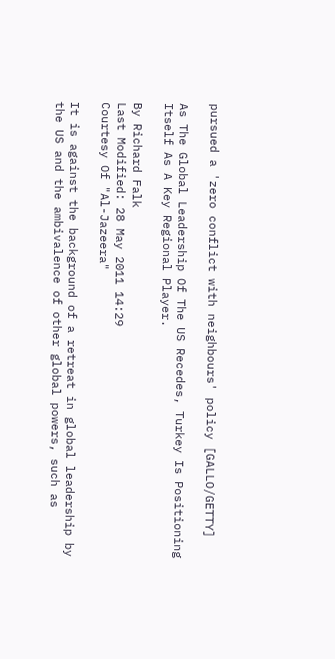pursued a 'zero conflict with neighbours' policy [GALLO/GETTY]

As The Global Leadership Of The US Recedes, Turkey Is Positioning Itself As A Key Regional Player.

By Richard Falk
Last Modified: 28 May 2011 14:29
Courtesy Of "Al-Jazeera"

It is against the background of a retreat in global leadership by the US and the ambivalence of other global powers, such as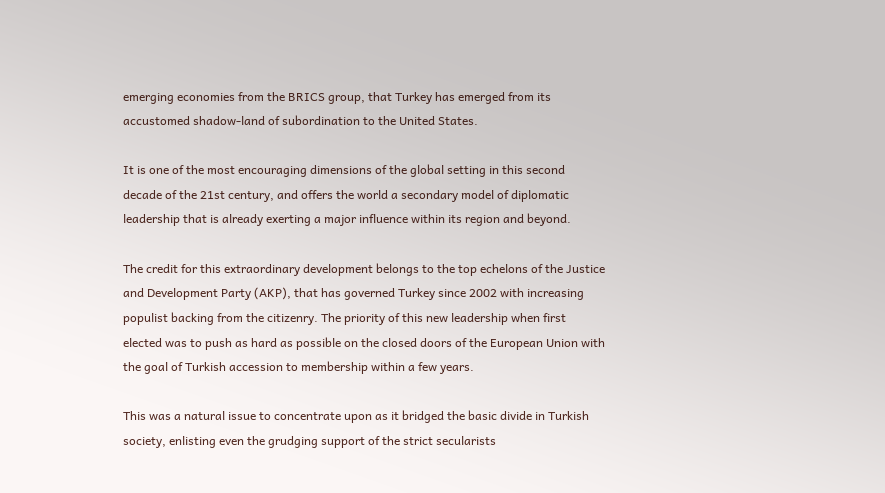emerging economies from the BRICS group, that Turkey has emerged from its accustomed shadow-land of subordination to the United States.

It is one of the most encouraging dimensions of the global setting in this second decade of the 21st century, and offers the world a secondary model of diplomatic leadership that is already exerting a major influence within its region and beyond.

The credit for this extraordinary development belongs to the top echelons of the Justice and Development Party (AKP), that has governed Turkey since 2002 with increasing populist backing from the citizenry. The priority of this new leadership when first elected was to push as hard as possible on the closed doors of the European Union with the goal of Turkish accession to membership within a few years.

This was a natural issue to concentrate upon as it bridged the basic divide in Turkish society, enlisting even the grudging support of the strict secularists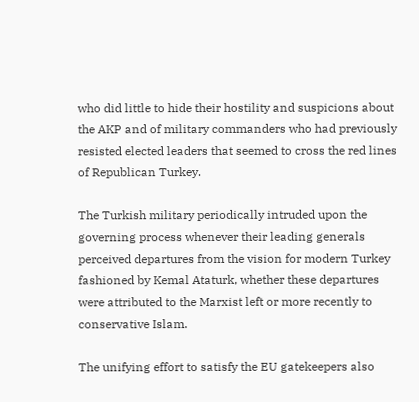who did little to hide their hostility and suspicions about the AKP and of military commanders who had previously resisted elected leaders that seemed to cross the red lines of Republican Turkey.

The Turkish military periodically intruded upon the governing process whenever their leading generals perceived departures from the vision for modern Turkey fashioned by Kemal Ataturk, whether these departures were attributed to the Marxist left or more recently to conservative Islam.

The unifying effort to satisfy the EU gatekeepers also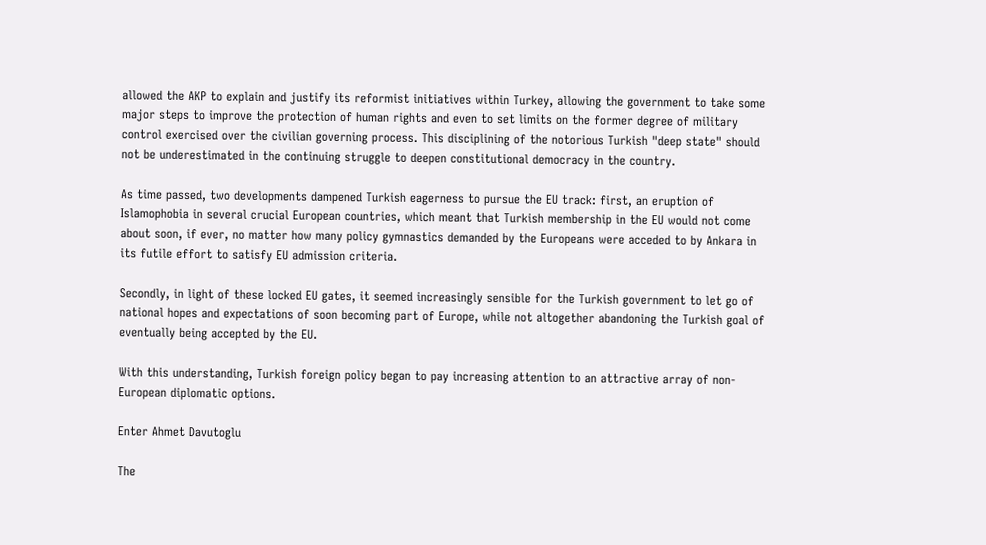allowed the AKP to explain and justify its reformist initiatives within Turkey, allowing the government to take some major steps to improve the protection of human rights and even to set limits on the former degree of military control exercised over the civilian governing process. This disciplining of the notorious Turkish "deep state" should not be underestimated in the continuing struggle to deepen constitutional democracy in the country.

As time passed, two developments dampened Turkish eagerness to pursue the EU track: first, an eruption of Islamophobia in several crucial European countries, which meant that Turkish membership in the EU would not come about soon, if ever, no matter how many policy gymnastics demanded by the Europeans were acceded to by Ankara in its futile effort to satisfy EU admission criteria.

Secondly, in light of these locked EU gates, it seemed increasingly sensible for the Turkish government to let go of national hopes and expectations of soon becoming part of Europe, while not altogether abandoning the Turkish goal of eventually being accepted by the EU.

With this understanding, Turkish foreign policy began to pay increasing attention to an attractive array of non-European diplomatic options.

Enter Ahmet Davutoglu

The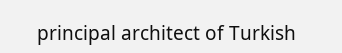principal architect of Turkish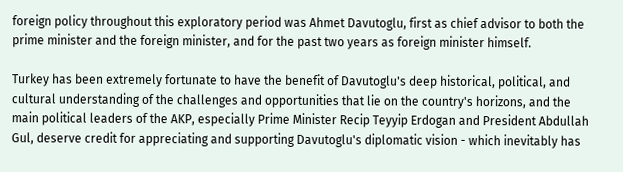foreign policy throughout this exploratory period was Ahmet Davutoglu, first as chief advisor to both the prime minister and the foreign minister, and for the past two years as foreign minister himself.

Turkey has been extremely fortunate to have the benefit of Davutoglu's deep historical, political, and cultural understanding of the challenges and opportunities that lie on the country's horizons, and the main political leaders of the AKP, especially Prime Minister Recip Teyyip Erdogan and President Abdullah Gul, deserve credit for appreciating and supporting Davutoglu's diplomatic vision - which inevitably has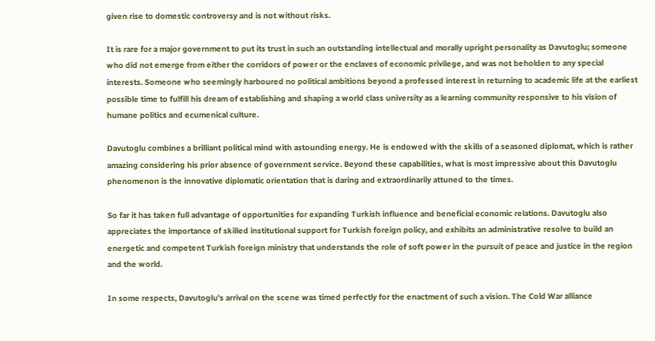given rise to domestic controversy and is not without risks.

It is rare for a major government to put its trust in such an outstanding intellectual and morally upright personality as Davutoglu; someone who did not emerge from either the corridors of power or the enclaves of economic privilege, and was not beholden to any special interests. Someone who seemingly harboured no political ambitions beyond a professed interest in returning to academic life at the earliest possible time to fulfill his dream of establishing and shaping a world class university as a learning community responsive to his vision of humane politics and ecumenical culture.

Davutoglu combines a brilliant political mind with astounding energy. He is endowed with the skills of a seasoned diplomat, which is rather amazing considering his prior absence of government service. Beyond these capabilities, what is most impressive about this Davutoglu phenomenon is the innovative diplomatic orientation that is daring and extraordinarily attuned to the times.

So far it has taken full advantage of opportunities for expanding Turkish influence and beneficial economic relations. Davutoglu also appreciates the importance of skilled institutional support for Turkish foreign policy, and exhibits an administrative resolve to build an energetic and competent Turkish foreign ministry that understands the role of soft power in the pursuit of peace and justice in the region and the world.

In some respects, Davutoglu's arrival on the scene was timed perfectly for the enactment of such a vision. The Cold War alliance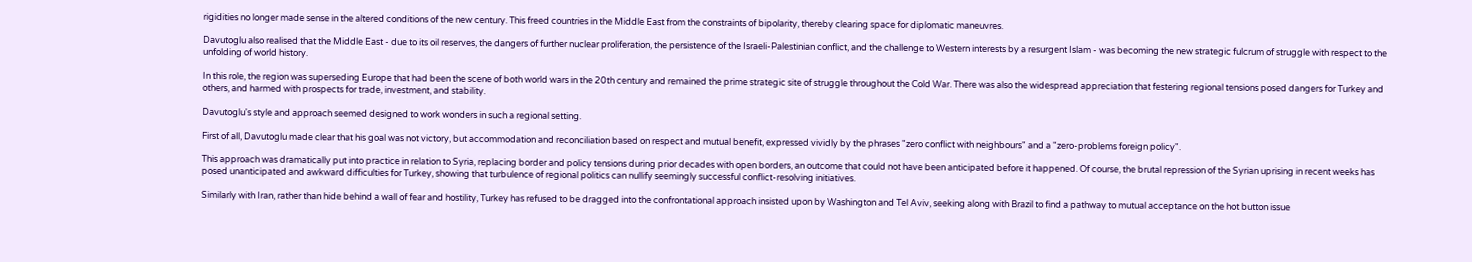rigidities no longer made sense in the altered conditions of the new century. This freed countries in the Middle East from the constraints of bipolarity, thereby clearing space for diplomatic maneuvres.

Davutoglu also realised that the Middle East - due to its oil reserves, the dangers of further nuclear proliferation, the persistence of the Israeli-Palestinian conflict, and the challenge to Western interests by a resurgent Islam - was becoming the new strategic fulcrum of struggle with respect to the unfolding of world history.

In this role, the region was superseding Europe that had been the scene of both world wars in the 20th century and remained the prime strategic site of struggle throughout the Cold War. There was also the widespread appreciation that festering regional tensions posed dangers for Turkey and others, and harmed with prospects for trade, investment, and stability.

Davutoglu's style and approach seemed designed to work wonders in such a regional setting.

First of all, Davutoglu made clear that his goal was not victory, but accommodation and reconciliation based on respect and mutual benefit, expressed vividly by the phrases "zero conflict with neighbours" and a "zero-problems foreign policy".

This approach was dramatically put into practice in relation to Syria, replacing border and policy tensions during prior decades with open borders, an outcome that could not have been anticipated before it happened. Of course, the brutal repression of the Syrian uprising in recent weeks has posed unanticipated and awkward difficulties for Turkey, showing that turbulence of regional politics can nullify seemingly successful conflict-resolving initiatives.

Similarly with Iran, rather than hide behind a wall of fear and hostility, Turkey has refused to be dragged into the confrontational approach insisted upon by Washington and Tel Aviv, seeking along with Brazil to find a pathway to mutual acceptance on the hot button issue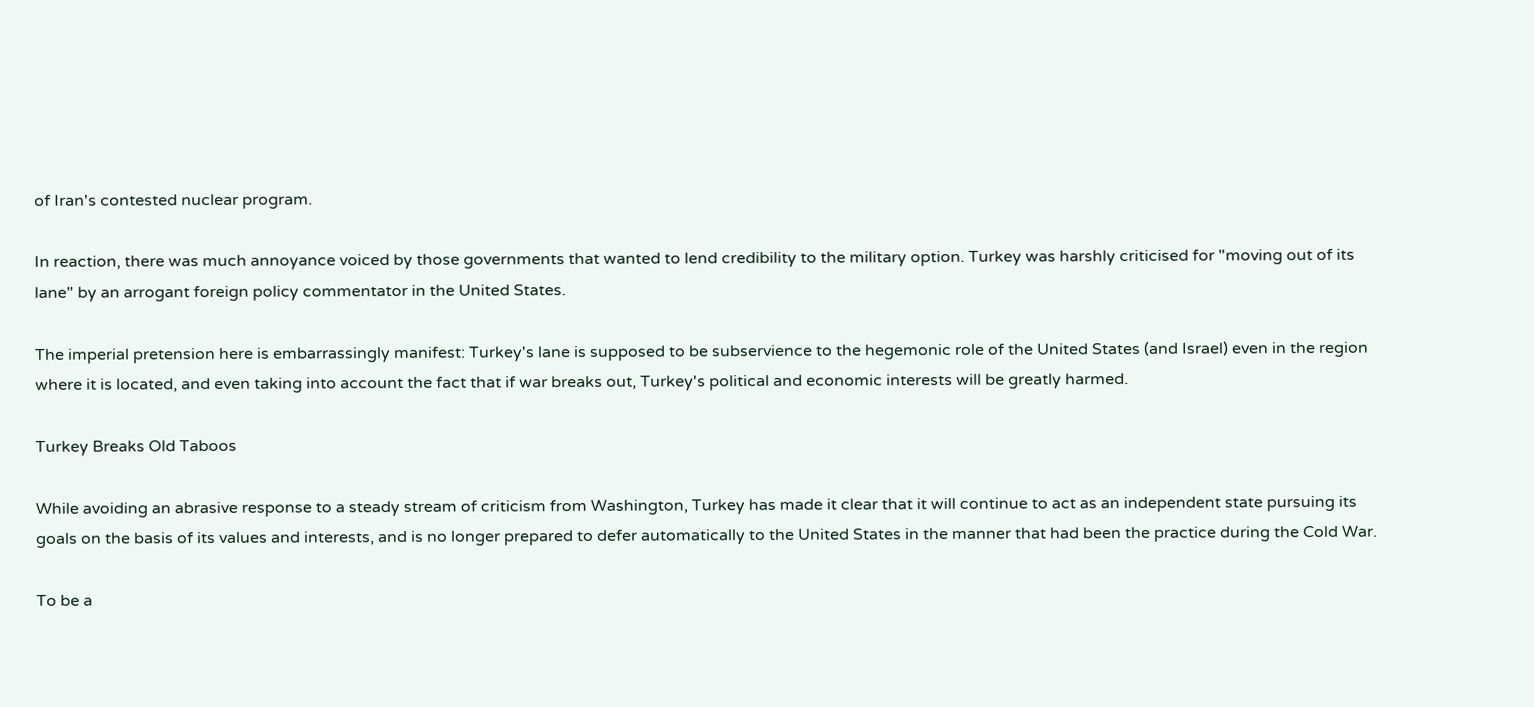of Iran's contested nuclear program.

In reaction, there was much annoyance voiced by those governments that wanted to lend credibility to the military option. Turkey was harshly criticised for "moving out of its lane" by an arrogant foreign policy commentator in the United States.

The imperial pretension here is embarrassingly manifest: Turkey's lane is supposed to be subservience to the hegemonic role of the United States (and Israel) even in the region where it is located, and even taking into account the fact that if war breaks out, Turkey's political and economic interests will be greatly harmed.

Turkey Breaks Old Taboos

While avoiding an abrasive response to a steady stream of criticism from Washington, Turkey has made it clear that it will continue to act as an independent state pursuing its goals on the basis of its values and interests, and is no longer prepared to defer automatically to the United States in the manner that had been the practice during the Cold War.

To be a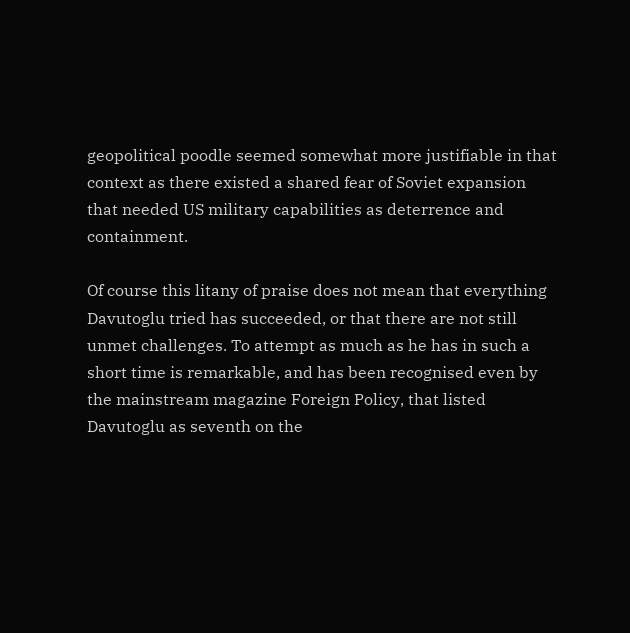geopolitical poodle seemed somewhat more justifiable in that context as there existed a shared fear of Soviet expansion that needed US military capabilities as deterrence and containment.

Of course this litany of praise does not mean that everything Davutoglu tried has succeeded, or that there are not still unmet challenges. To attempt as much as he has in such a short time is remarkable, and has been recognised even by the mainstream magazine Foreign Policy, that listed Davutoglu as seventh on the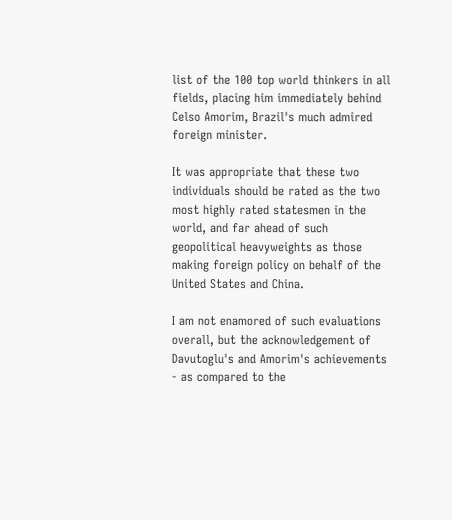list of the 100 top world thinkers in all fields, placing him immediately behind Celso Amorim, Brazil's much admired foreign minister.

It was appropriate that these two individuals should be rated as the two most highly rated statesmen in the world, and far ahead of such geopolitical heavyweights as those making foreign policy on behalf of the United States and China.

I am not enamored of such evaluations overall, but the acknowledgement of Davutoglu's and Amorim's achievements - as compared to the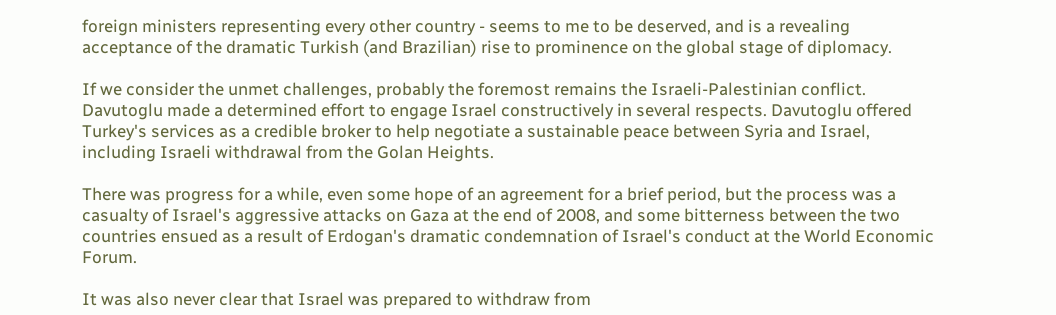foreign ministers representing every other country - seems to me to be deserved, and is a revealing acceptance of the dramatic Turkish (and Brazilian) rise to prominence on the global stage of diplomacy.

If we consider the unmet challenges, probably the foremost remains the Israeli-Palestinian conflict. Davutoglu made a determined effort to engage Israel constructively in several respects. Davutoglu offered Turkey's services as a credible broker to help negotiate a sustainable peace between Syria and Israel, including Israeli withdrawal from the Golan Heights.

There was progress for a while, even some hope of an agreement for a brief period, but the process was a casualty of Israel's aggressive attacks on Gaza at the end of 2008, and some bitterness between the two countries ensued as a result of Erdogan's dramatic condemnation of Israel's conduct at the World Economic Forum.

It was also never clear that Israel was prepared to withdraw from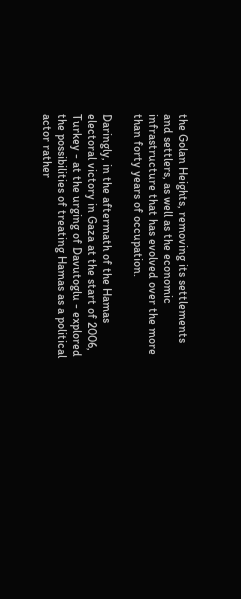the Golan Heights, removing its settlements and settlers, as well as the economic infrastructure that has evolved over the more than forty years of occupation.

Daringly, in the aftermath of the Hamas electoral victory in Gaza at the start of 2006, Turkey - at the urging of Davutoglu - explored the possibilities of treating Hamas as a political actor rather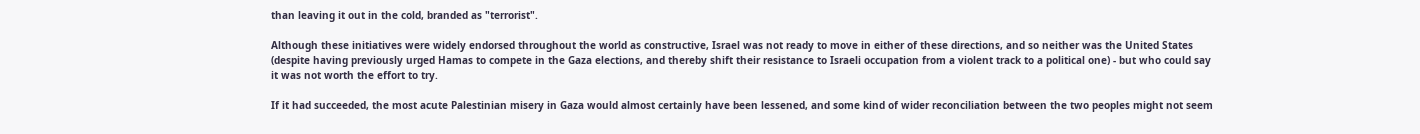than leaving it out in the cold, branded as "terrorist".

Although these initiatives were widely endorsed throughout the world as constructive, Israel was not ready to move in either of these directions, and so neither was the United States (despite having previously urged Hamas to compete in the Gaza elections, and thereby shift their resistance to Israeli occupation from a violent track to a political one) - but who could say it was not worth the effort to try.

If it had succeeded, the most acute Palestinian misery in Gaza would almost certainly have been lessened, and some kind of wider reconciliation between the two peoples might not seem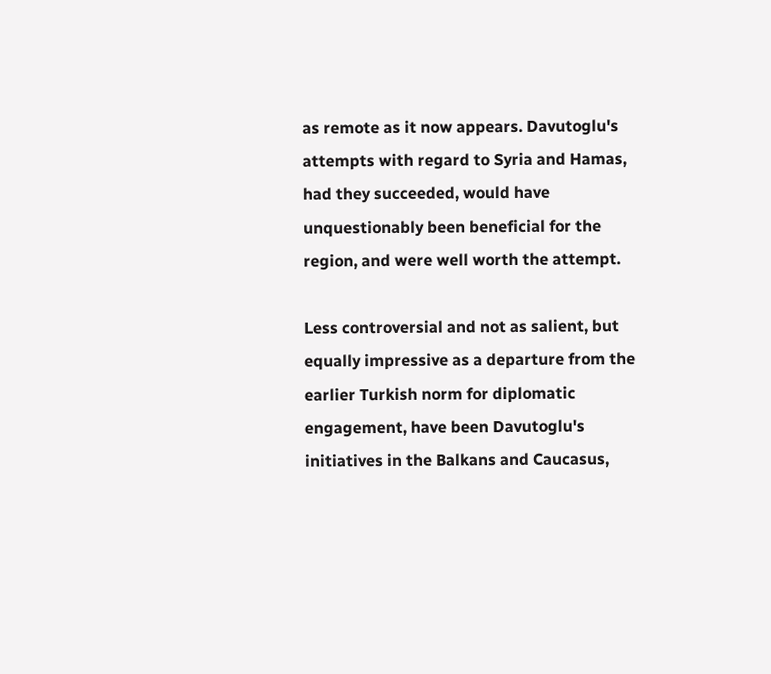as remote as it now appears. Davutoglu's attempts with regard to Syria and Hamas, had they succeeded, would have unquestionably been beneficial for the region, and were well worth the attempt.

Less controversial and not as salient, but equally impressive as a departure from the earlier Turkish norm for diplomatic engagement, have been Davutoglu's initiatives in the Balkans and Caucasus,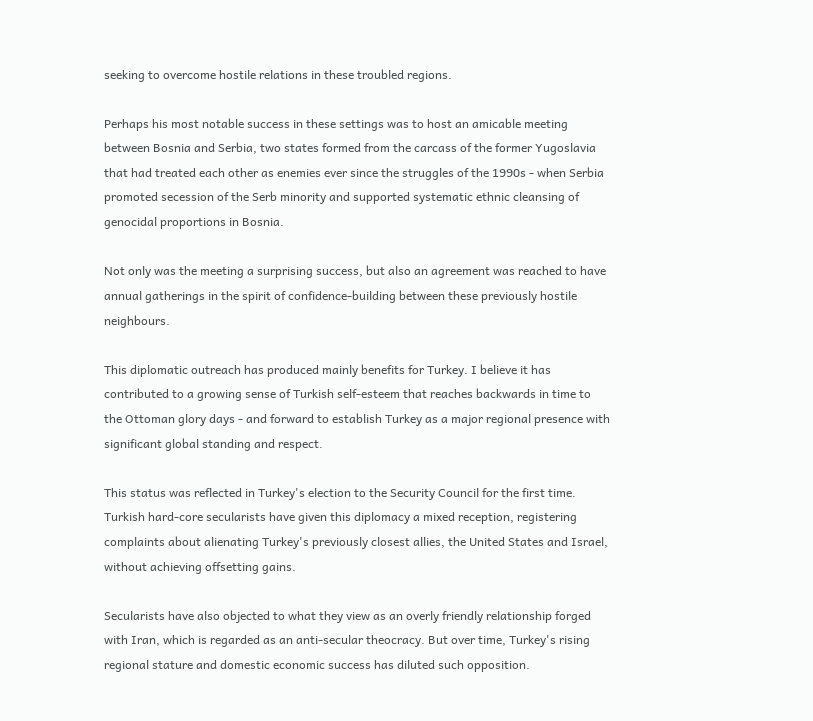seeking to overcome hostile relations in these troubled regions.

Perhaps his most notable success in these settings was to host an amicable meeting between Bosnia and Serbia, two states formed from the carcass of the former Yugoslavia that had treated each other as enemies ever since the struggles of the 1990s - when Serbia promoted secession of the Serb minority and supported systematic ethnic cleansing of genocidal proportions in Bosnia.

Not only was the meeting a surprising success, but also an agreement was reached to have annual gatherings in the spirit of confidence-building between these previously hostile neighbours.

This diplomatic outreach has produced mainly benefits for Turkey. I believe it has contributed to a growing sense of Turkish self-esteem that reaches backwards in time to the Ottoman glory days - and forward to establish Turkey as a major regional presence with significant global standing and respect.

This status was reflected in Turkey's election to the Security Council for the first time. Turkish hard-core secularists have given this diplomacy a mixed reception, registering complaints about alienating Turkey's previously closest allies, the United States and Israel, without achieving offsetting gains.

Secularists have also objected to what they view as an overly friendly relationship forged with Iran, which is regarded as an anti-secular theocracy. But over time, Turkey's rising regional stature and domestic economic success has diluted such opposition.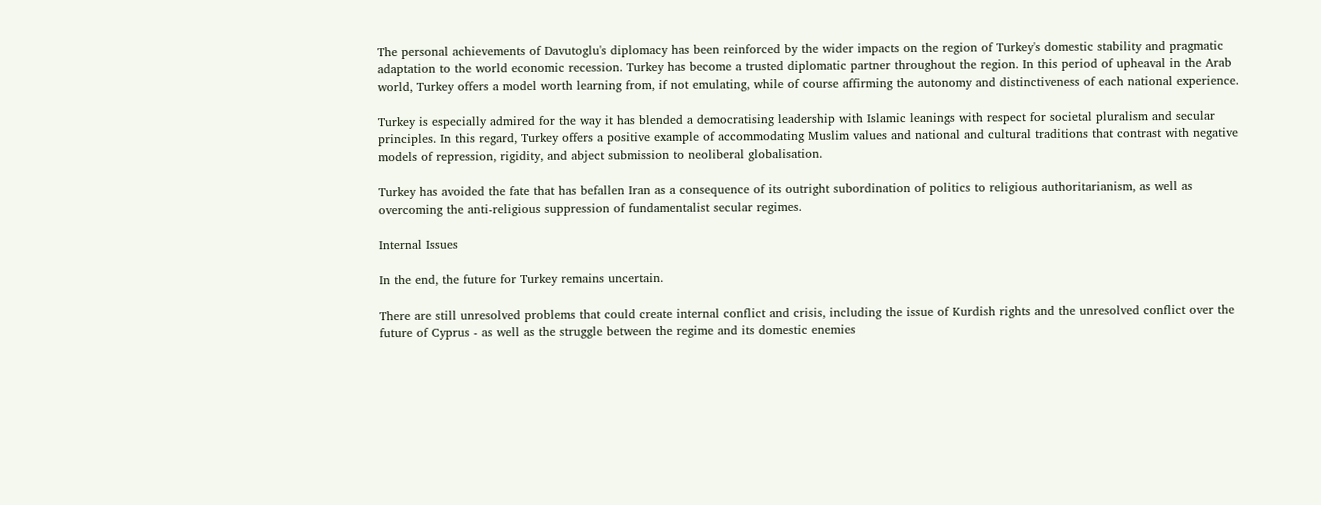The personal achievements of Davutoglu's diplomacy has been reinforced by the wider impacts on the region of Turkey's domestic stability and pragmatic adaptation to the world economic recession. Turkey has become a trusted diplomatic partner throughout the region. In this period of upheaval in the Arab world, Turkey offers a model worth learning from, if not emulating, while of course affirming the autonomy and distinctiveness of each national experience.

Turkey is especially admired for the way it has blended a democratising leadership with Islamic leanings with respect for societal pluralism and secular principles. In this regard, Turkey offers a positive example of accommodating Muslim values and national and cultural traditions that contrast with negative models of repression, rigidity, and abject submission to neoliberal globalisation.

Turkey has avoided the fate that has befallen Iran as a consequence of its outright subordination of politics to religious authoritarianism, as well as overcoming the anti-religious suppression of fundamentalist secular regimes.

Internal Issues

In the end, the future for Turkey remains uncertain.

There are still unresolved problems that could create internal conflict and crisis, including the issue of Kurdish rights and the unresolved conflict over the future of Cyprus - as well as the struggle between the regime and its domestic enemies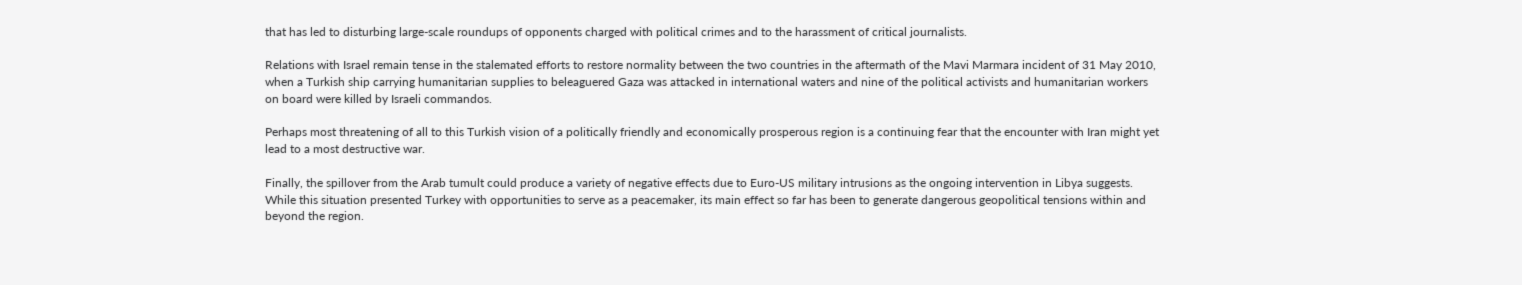that has led to disturbing large-scale roundups of opponents charged with political crimes and to the harassment of critical journalists.

Relations with Israel remain tense in the stalemated efforts to restore normality between the two countries in the aftermath of the Mavi Marmara incident of 31 May 2010, when a Turkish ship carrying humanitarian supplies to beleaguered Gaza was attacked in international waters and nine of the political activists and humanitarian workers on board were killed by Israeli commandos.

Perhaps most threatening of all to this Turkish vision of a politically friendly and economically prosperous region is a continuing fear that the encounter with Iran might yet lead to a most destructive war.

Finally, the spillover from the Arab tumult could produce a variety of negative effects due to Euro-US military intrusions as the ongoing intervention in Libya suggests. While this situation presented Turkey with opportunities to serve as a peacemaker, its main effect so far has been to generate dangerous geopolitical tensions within and beyond the region.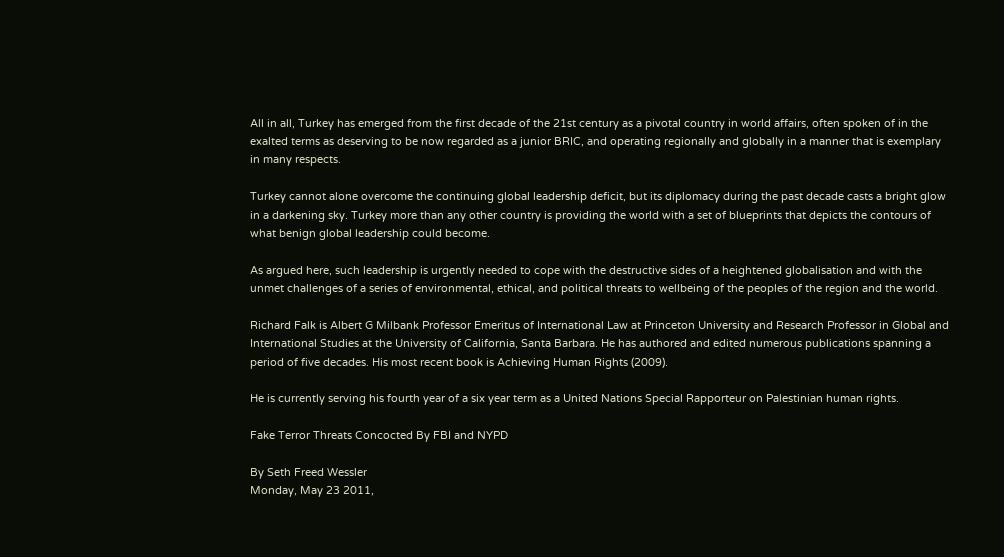All in all, Turkey has emerged from the first decade of the 21st century as a pivotal country in world affairs, often spoken of in the exalted terms as deserving to be now regarded as a junior BRIC, and operating regionally and globally in a manner that is exemplary in many respects.

Turkey cannot alone overcome the continuing global leadership deficit, but its diplomacy during the past decade casts a bright glow in a darkening sky. Turkey more than any other country is providing the world with a set of blueprints that depicts the contours of what benign global leadership could become.

As argued here, such leadership is urgently needed to cope with the destructive sides of a heightened globalisation and with the unmet challenges of a series of environmental, ethical, and political threats to wellbeing of the peoples of the region and the world.

Richard Falk is Albert G Milbank Professor Emeritus of International Law at Princeton University and Research Professor in Global and International Studies at the University of California, Santa Barbara. He has authored and edited numerous publications spanning a period of five decades. His most recent book is Achieving Human Rights (2009).

He is currently serving his fourth year of a six year term as a United Nations Special Rapporteur on Palestinian human rights.

Fake Terror Threats Concocted By FBI and NYPD

By Seth Freed Wessler
Monday, May 23 2011,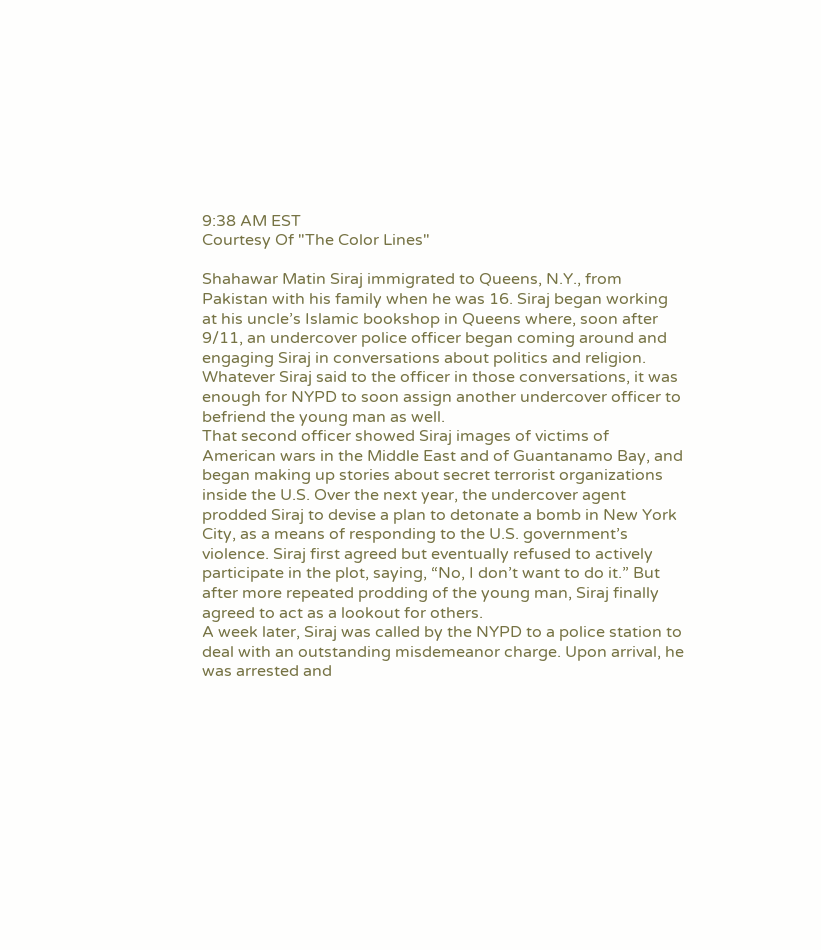9:38 AM EST
Courtesy Of "The Color Lines"

Shahawar Matin Siraj immigrated to Queens, N.Y., from Pakistan with his family when he was 16. Siraj began working at his uncle’s Islamic bookshop in Queens where, soon after 9/11, an undercover police officer began coming around and engaging Siraj in conversations about politics and religion. Whatever Siraj said to the officer in those conversations, it was enough for NYPD to soon assign another undercover officer to befriend the young man as well.
That second officer showed Siraj images of victims of American wars in the Middle East and of Guantanamo Bay, and began making up stories about secret terrorist organizations inside the U.S. Over the next year, the undercover agent prodded Siraj to devise a plan to detonate a bomb in New York City, as a means of responding to the U.S. government’s violence. Siraj first agreed but eventually refused to actively participate in the plot, saying, “No, I don’t want to do it.” But after more repeated prodding of the young man, Siraj finally agreed to act as a lookout for others.
A week later, Siraj was called by the NYPD to a police station to deal with an outstanding misdemeanor charge. Upon arrival, he was arrested and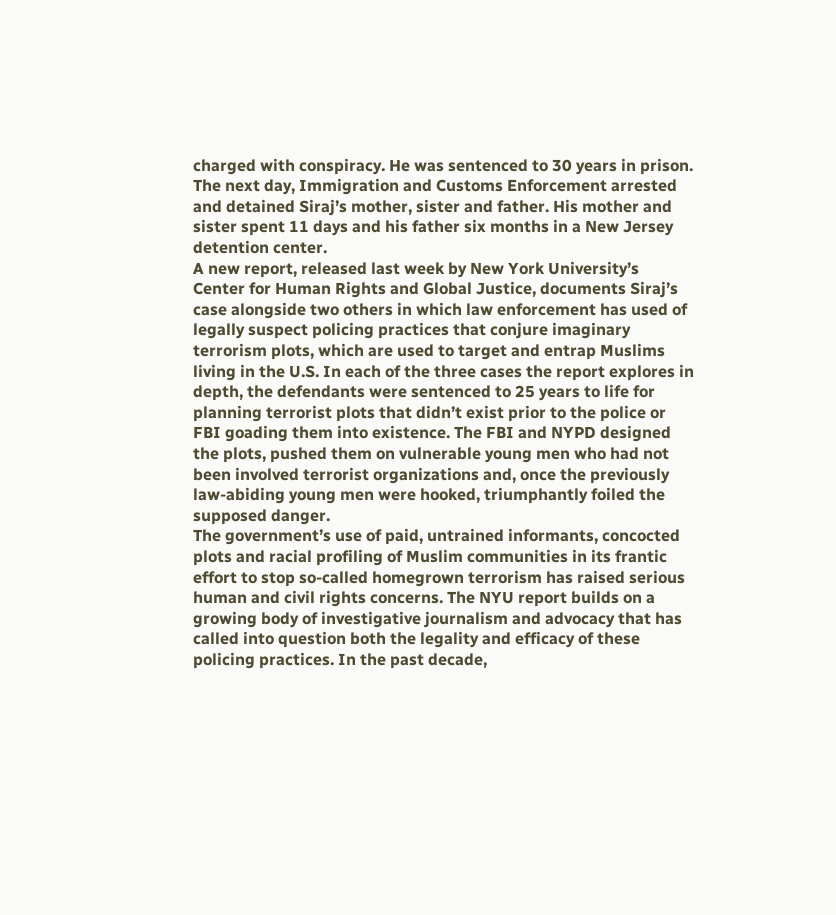charged with conspiracy. He was sentenced to 30 years in prison. The next day, Immigration and Customs Enforcement arrested and detained Siraj’s mother, sister and father. His mother and sister spent 11 days and his father six months in a New Jersey detention center.
A new report, released last week by New York University’s Center for Human Rights and Global Justice, documents Siraj’s case alongside two others in which law enforcement has used of legally suspect policing practices that conjure imaginary terrorism plots, which are used to target and entrap Muslims living in the U.S. In each of the three cases the report explores in depth, the defendants were sentenced to 25 years to life for planning terrorist plots that didn’t exist prior to the police or FBI goading them into existence. The FBI and NYPD designed the plots, pushed them on vulnerable young men who had not been involved terrorist organizations and, once the previously law-abiding young men were hooked, triumphantly foiled the supposed danger.
The government’s use of paid, untrained informants, concocted plots and racial profiling of Muslim communities in its frantic effort to stop so-called homegrown terrorism has raised serious human and civil rights concerns. The NYU report builds on a growing body of investigative journalism and advocacy that has called into question both the legality and efficacy of these policing practices. In the past decade,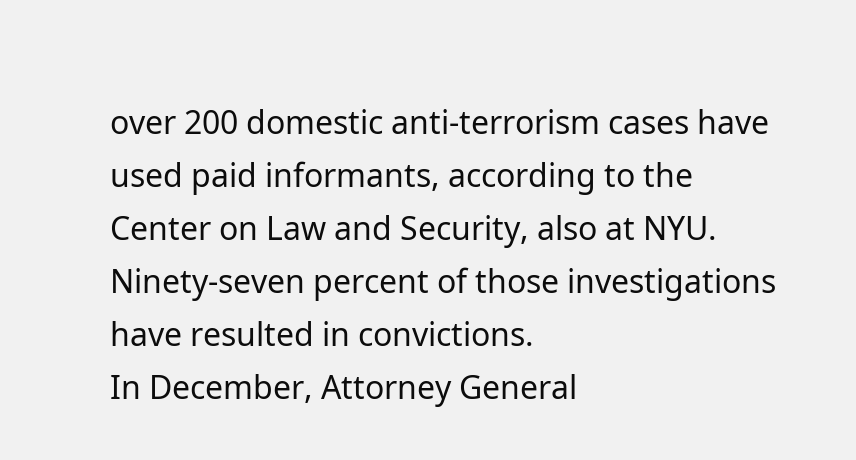over 200 domestic anti-terrorism cases have used paid informants, according to the Center on Law and Security, also at NYU. Ninety-seven percent of those investigations have resulted in convictions.
In December, Attorney General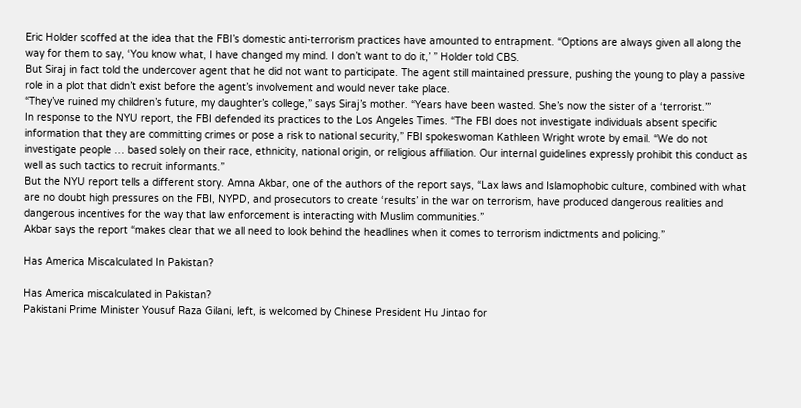Eric Holder scoffed at the idea that the FBI’s domestic anti-terrorism practices have amounted to entrapment. “Options are always given all along the way for them to say, ‘You know what, I have changed my mind. I don’t want to do it,’ ” Holder told CBS.
But Siraj in fact told the undercover agent that he did not want to participate. The agent still maintained pressure, pushing the young to play a passive role in a plot that didn’t exist before the agent’s involvement and would never take place.
“They’ve ruined my children’s future, my daughter’s college,” says Siraj’s mother. “Years have been wasted. She’s now the sister of a ‘terrorist.’”
In response to the NYU report, the FBI defended its practices to the Los Angeles Times. “The FBI does not investigate individuals absent specific information that they are committing crimes or pose a risk to national security,” FBI spokeswoman Kathleen Wright wrote by email. “We do not investigate people … based solely on their race, ethnicity, national origin, or religious affiliation. Our internal guidelines expressly prohibit this conduct as well as such tactics to recruit informants.”
But the NYU report tells a different story. Amna Akbar, one of the authors of the report says, “Lax laws and Islamophobic culture, combined with what are no doubt high pressures on the FBI, NYPD, and prosecutors to create ‘results’ in the war on terrorism, have produced dangerous realities and dangerous incentives for the way that law enforcement is interacting with Muslim communities.”
Akbar says the report “makes clear that we all need to look behind the headlines when it comes to terrorism indictments and policing.”

Has America Miscalculated In Pakistan?

Has America miscalculated in Pakistan?
Pakistani Prime Minister Yousuf Raza Gilani, left, is welcomed by Chinese President Hu Jintao for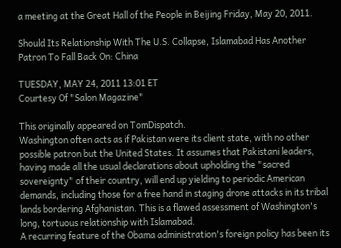a meeting at the Great Hall of the People in Beijing Friday, May 20, 2011.

Should Its Relationship With The U.S. Collapse, Islamabad Has Another Patron To Fall Back On: China

TUESDAY, MAY 24, 2011 13:01 ET
Courtesy Of "Salon Magazine"

This originally appeared on TomDispatch.
Washington often acts as if Pakistan were its client state, with no other possible patron but the United States. It assumes that Pakistani leaders, having made all the usual declarations about upholding the "sacred sovereignty" of their country, will end up yielding to periodic American demands, including those for a free hand in staging drone attacks in its tribal lands bordering Afghanistan. This is a flawed assessment of Washington's long, tortuous relationship with Islamabad.
A recurring feature of the Obama administration's foreign policy has been its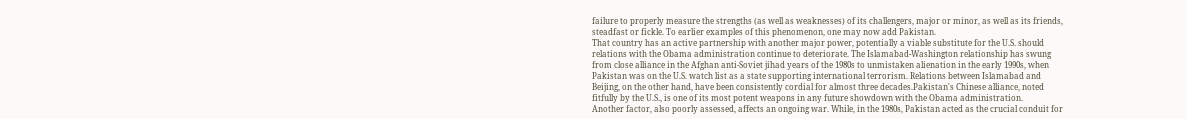failure to properly measure the strengths (as well as weaknesses) of its challengers, major or minor, as well as its friends, steadfast or fickle. To earlier examples of this phenomenon, one may now add Pakistan.
That country has an active partnership with another major power, potentially a viable substitute for the U.S. should relations with the Obama administration continue to deteriorate. The Islamabad-Washington relationship has swung from close alliance in the Afghan anti-Soviet jihad years of the 1980s to unmistaken alienation in the early 1990s, when Pakistan was on the U.S. watch list as a state supporting international terrorism. Relations between Islamabad and Beijing, on the other hand, have been consistently cordial for almost three decades.Pakistan's Chinese alliance, noted fitfully by the U.S., is one of its most potent weapons in any future showdown with the Obama administration.
Another factor, also poorly assessed, affects an ongoing war. While, in the 1980s, Pakistan acted as the crucial conduit for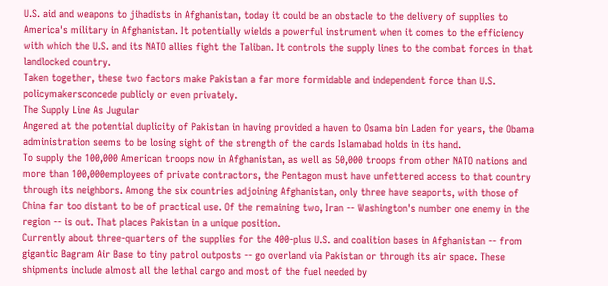U.S. aid and weapons to jihadists in Afghanistan, today it could be an obstacle to the delivery of supplies to America's military in Afghanistan. It potentially wields a powerful instrument when it comes to the efficiency with which the U.S. and its NATO allies fight the Taliban. It controls the supply lines to the combat forces in that landlocked country.
Taken together, these two factors make Pakistan a far more formidable and independent force than U.S. policymakersconcede publicly or even privately.
The Supply Line As Jugular
Angered at the potential duplicity of Pakistan in having provided a haven to Osama bin Laden for years, the Obama administration seems to be losing sight of the strength of the cards Islamabad holds in its hand.
To supply the 100,000 American troops now in Afghanistan, as well as 50,000 troops from other NATO nations and more than 100,000employees of private contractors, the Pentagon must have unfettered access to that country through its neighbors. Among the six countries adjoining Afghanistan, only three have seaports, with those of China far too distant to be of practical use. Of the remaining two, Iran -- Washington's number one enemy in the region -- is out. That places Pakistan in a unique position.
Currently about three-quarters of the supplies for the 400-plus U.S. and coalition bases in Afghanistan -- from gigantic Bagram Air Base to tiny patrol outposts -- go overland via Pakistan or through its air space. These shipments include almost all the lethal cargo and most of the fuel needed by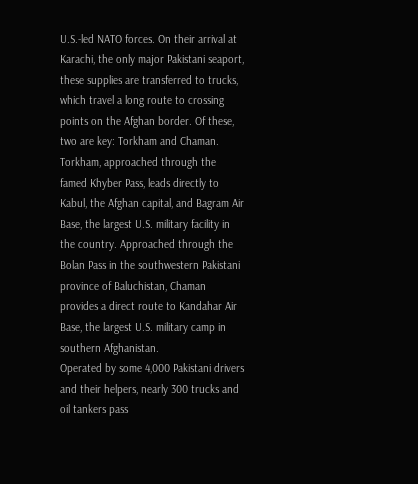U.S.-led NATO forces. On their arrival at Karachi, the only major Pakistani seaport, these supplies are transferred to trucks, which travel a long route to crossing points on the Afghan border. Of these, two are key: Torkham and Chaman.
Torkham, approached through the famed Khyber Pass, leads directly to Kabul, the Afghan capital, and Bagram Air Base, the largest U.S. military facility in the country. Approached through the Bolan Pass in the southwestern Pakistani province of Baluchistan, Chaman provides a direct route to Kandahar Air Base, the largest U.S. military camp in southern Afghanistan.
Operated by some 4,000 Pakistani drivers and their helpers, nearly 300 trucks and oil tankers pass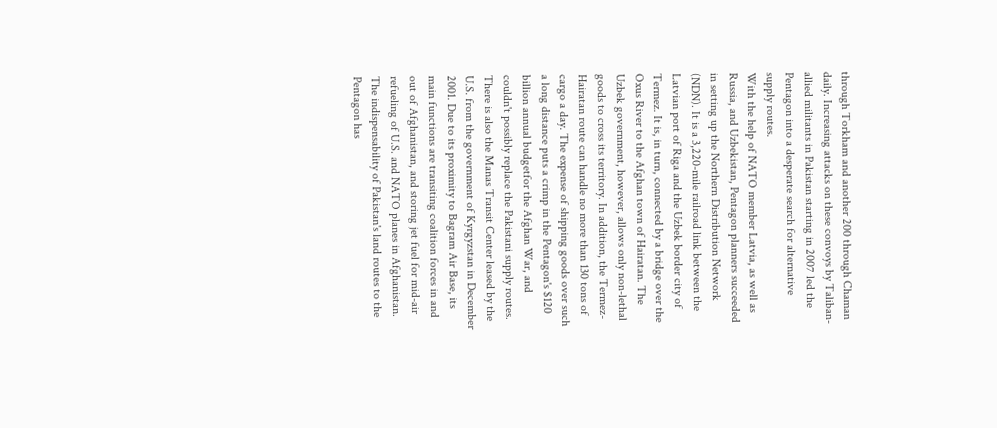through Torkham and another 200 through Chaman daily. Increasing attacks on these convoys by Taliban-allied militants in Pakistan starting in 2007 led the Pentagon into a desperate search for alternative supply routes.
With the help of NATO member Latvia, as well as Russia, and Uzbekistan, Pentagon planners succeeded in setting up the Northern Distribution Network (NDN). It is a 3,220-mile railroad link between the Latvian port of Riga and the Uzbek border city of Termez. It is, in turn, connected by a bridge over the Oxus River to the Afghan town of Hairatan. The Uzbek government, however, allows only non-lethal goods to cross its territory. In addition, the Termez-Hairatan route can handle no more than 130 tons of cargo a day. The expense of shipping goods over such a long distance puts a crimp in the Pentagon's $120 billion annual budgetfor the Afghan War, and couldn't possibly replace the Pakistani supply routes.
There is also the Manas Transit Center leased by the U.S. from the government of Kyrgyzstan in December 2001. Due to its proximity to Bagram Air Base, its main functions are transiting coalition forces in and out of Afghanistan, and storing jet fuel for mid-air refueling of U.S. and NATO planes in Afghanistan.
The indispensability of Pakistan's land routes to the Pentagon has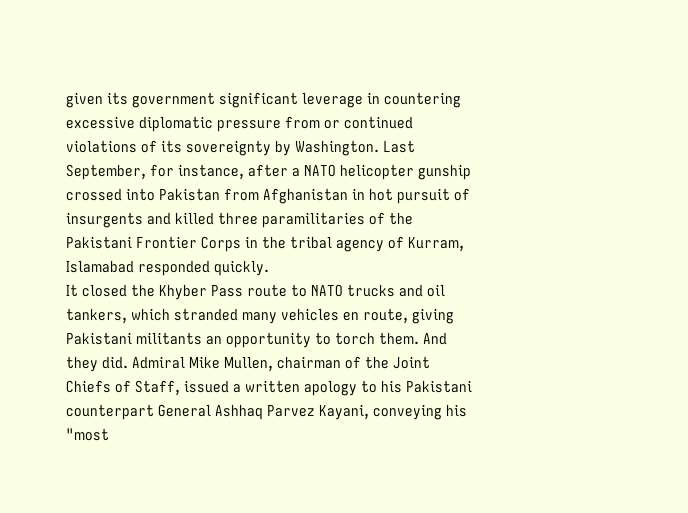given its government significant leverage in countering excessive diplomatic pressure from or continued violations of its sovereignty by Washington. Last September, for instance, after a NATO helicopter gunship crossed into Pakistan from Afghanistan in hot pursuit of insurgents and killed three paramilitaries of the Pakistani Frontier Corps in the tribal agency of Kurram, Islamabad responded quickly.
It closed the Khyber Pass route to NATO trucks and oil tankers, which stranded many vehicles en route, giving Pakistani militants an opportunity to torch them. And they did. Admiral Mike Mullen, chairman of the Joint Chiefs of Staff, issued a written apology to his Pakistani counterpart General Ashhaq Parvez Kayani, conveying his "most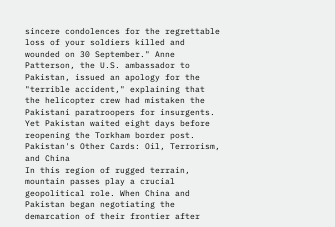sincere condolences for the regrettable loss of your soldiers killed and wounded on 30 September." Anne Patterson, the U.S. ambassador to Pakistan, issued an apology for the "terrible accident," explaining that the helicopter crew had mistaken the Pakistani paratroopers for insurgents. Yet Pakistan waited eight days before reopening the Torkham border post.
Pakistan's Other Cards: Oil, Terrorism, and China
In this region of rugged terrain, mountain passes play a crucial geopolitical role. When China and Pakistan began negotiating the demarcation of their frontier after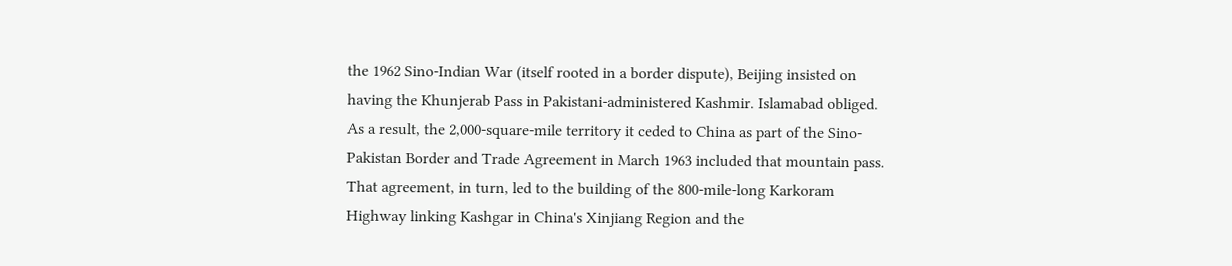the 1962 Sino-Indian War (itself rooted in a border dispute), Beijing insisted on having the Khunjerab Pass in Pakistani-administered Kashmir. Islamabad obliged. As a result, the 2,000-square-mile territory it ceded to China as part of the Sino-Pakistan Border and Trade Agreement in March 1963 included that mountain pass.
That agreement, in turn, led to the building of the 800-mile-long Karkoram Highway linking Kashgar in China's Xinjiang Region and the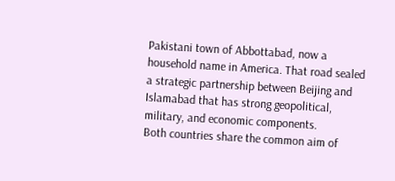Pakistani town of Abbottabad, now a household name in America. That road sealed a strategic partnership between Beijing and Islamabad that has strong geopolitical, military, and economic components.
Both countries share the common aim of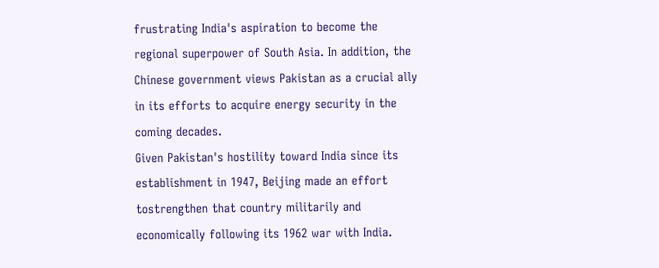frustrating India's aspiration to become the regional superpower of South Asia. In addition, the Chinese government views Pakistan as a crucial ally in its efforts to acquire energy security in the coming decades.
Given Pakistan's hostility toward India since its establishment in 1947, Beijing made an effort tostrengthen that country militarily and economically following its 1962 war with India.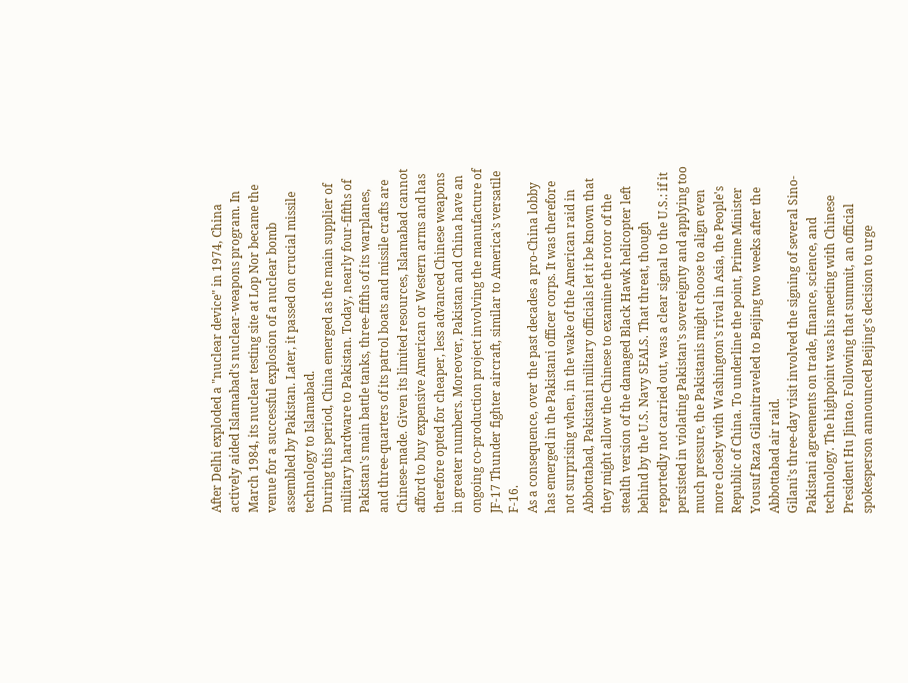After Delhi exploded a "nuclear device" in 1974, China actively aided Islamabad's nuclear-weapons program. In March 1984, its nuclear testing site at Lop Nor became the venue for a successful explosion of a nuclear bomb assembled by Pakistan. Later, it passed on crucial missile technology to Islamabad.
During this period, China emerged as the main supplier of military hardware to Pakistan. Today, nearly four-fifths of Pakistan's main battle tanks, three-fifths of its warplanes, and three-quarters of its patrol boats and missile crafts are Chinese-made. Given its limited resources, Islamabad cannot afford to buy expensive American or Western arms and has therefore opted for cheaper, less advanced Chinese weapons in greater numbers. Moreover, Pakistan and China have an ongoing co-production project involving the manufacture of JF-17 Thunder fighter aircraft, similar to America's versatile F-16.
As a consequence, over the past decades a pro-China lobby has emerged in the Pakistani officer corps. It was therefore not surprising when, in the wake of the American raid in Abbottabad, Pakistani military officials let it be known that they might allow the Chinese to examine the rotor of the stealth version of the damaged Black Hawk helicopter left behind by the U.S. Navy SEALS. That threat, though reportedly not carried out, was a clear signal to the U.S.: if it persisted in violating Pakistan's sovereignty and applying too much pressure, the Pakistanis might choose to align even more closely with Washington's rival in Asia, the People's Republic of China. To underline the point, Prime Minister Yousuf Raza Gilanitraveled to Beijing two weeks after the Abbottabad air raid.
Gilani's three-day visit involved the signing of several Sino-Pakistani agreements on trade, finance, science, and technology. The highpoint was his meeting with Chinese President Hu Jintao. Following that summit, an official spokesperson announced Beijing's decision to urge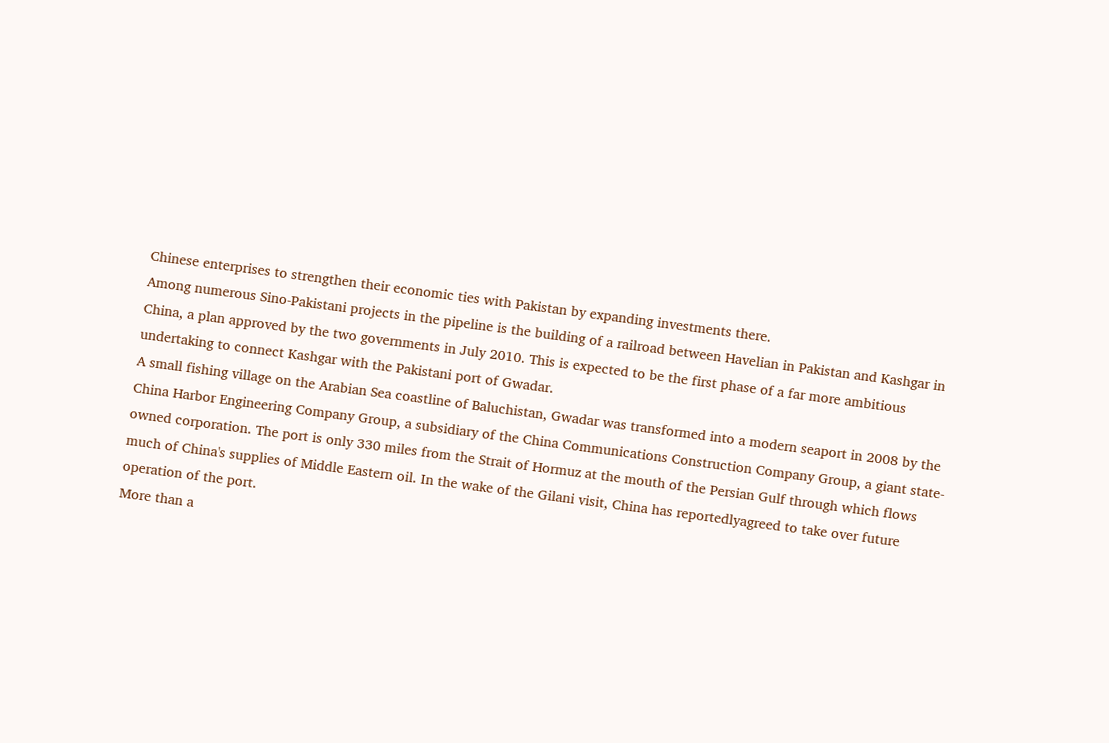Chinese enterprises to strengthen their economic ties with Pakistan by expanding investments there.
Among numerous Sino-Pakistani projects in the pipeline is the building of a railroad between Havelian in Pakistan and Kashgar in China, a plan approved by the two governments in July 2010. This is expected to be the first phase of a far more ambitious undertaking to connect Kashgar with the Pakistani port of Gwadar.
A small fishing village on the Arabian Sea coastline of Baluchistan, Gwadar was transformed into a modern seaport in 2008 by the China Harbor Engineering Company Group, a subsidiary of the China Communications Construction Company Group, a giant state-owned corporation. The port is only 330 miles from the Strait of Hormuz at the mouth of the Persian Gulf through which flows much of China's supplies of Middle Eastern oil. In the wake of the Gilani visit, China has reportedlyagreed to take over future operation of the port.
More than a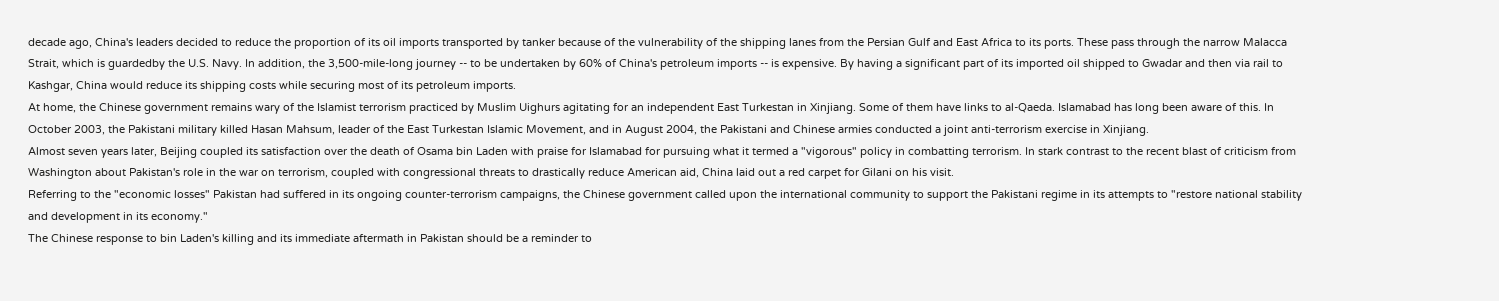decade ago, China's leaders decided to reduce the proportion of its oil imports transported by tanker because of the vulnerability of the shipping lanes from the Persian Gulf and East Africa to its ports. These pass through the narrow Malacca Strait, which is guardedby the U.S. Navy. In addition, the 3,500-mile-long journey -- to be undertaken by 60% of China's petroleum imports -- is expensive. By having a significant part of its imported oil shipped to Gwadar and then via rail to Kashgar, China would reduce its shipping costs while securing most of its petroleum imports.
At home, the Chinese government remains wary of the Islamist terrorism practiced by Muslim Uighurs agitating for an independent East Turkestan in Xinjiang. Some of them have links to al-Qaeda. Islamabad has long been aware of this. In October 2003, the Pakistani military killed Hasan Mahsum, leader of the East Turkestan Islamic Movement, and in August 2004, the Pakistani and Chinese armies conducted a joint anti-terrorism exercise in Xinjiang.
Almost seven years later, Beijing coupled its satisfaction over the death of Osama bin Laden with praise for Islamabad for pursuing what it termed a "vigorous" policy in combatting terrorism. In stark contrast to the recent blast of criticism from Washington about Pakistan's role in the war on terrorism, coupled with congressional threats to drastically reduce American aid, China laid out a red carpet for Gilani on his visit.
Referring to the "economic losses" Pakistan had suffered in its ongoing counter-terrorism campaigns, the Chinese government called upon the international community to support the Pakistani regime in its attempts to "restore national stability and development in its economy."
The Chinese response to bin Laden's killing and its immediate aftermath in Pakistan should be a reminder to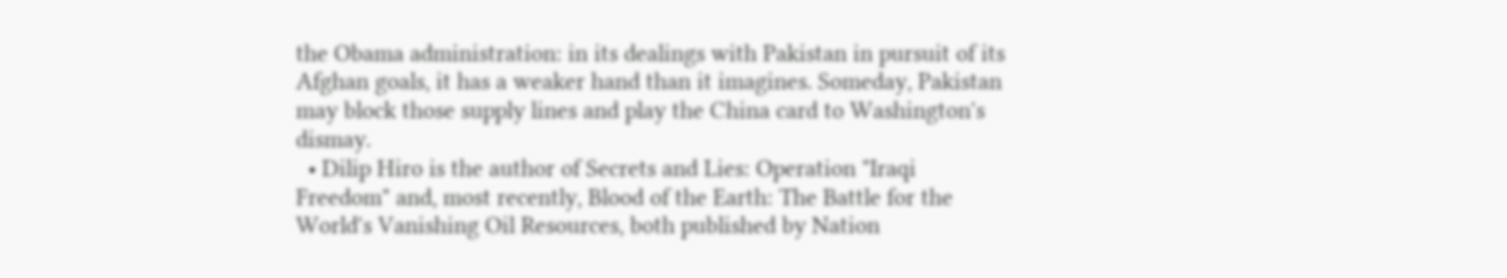the Obama administration: in its dealings with Pakistan in pursuit of its Afghan goals, it has a weaker hand than it imagines. Someday, Pakistan may block those supply lines and play the China card to Washington's dismay.
  • Dilip Hiro is the author of Secrets and Lies: Operation "Iraqi Freedom" and, most recently, Blood of the Earth: The Battle for the World's Vanishing Oil Resources, both published by Nation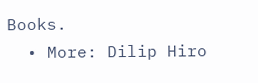Books.
  • More: Dilip Hiro